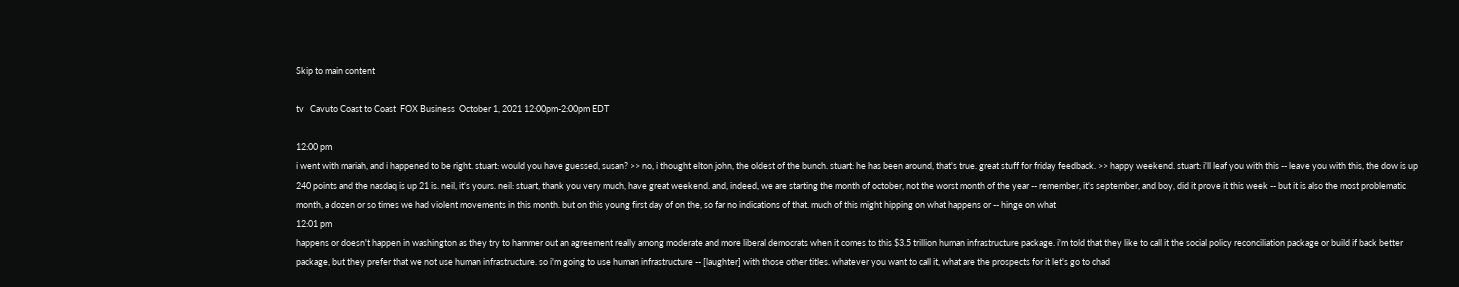Skip to main content

tv   Cavuto Coast to Coast  FOX Business  October 1, 2021 12:00pm-2:00pm EDT

12:00 pm
i went with mariah, and i happened to be right. stuart: would you have guessed, susan? >> no, i thought elton john, the oldest of the bunch. stuart: he has been around, that's true. great stuff for friday feedback. >> happy weekend. stuart: i'll leaf you with this -- leave you with this, the dow is up 240 points and the nasdaq is up 21 is. neil, it's yours. neil: stuart, thank you very much, have great weekend. and, indeed, we are starting the month of october, not the worst month of the year -- remember, it's september, and boy, did it prove it this week -- but it is also the most problematic month, a dozen or so times we had violent movements in this month. but on this young first day of on the, so far no indications of that. much of this might hipping on what happens or -- hinge on what
12:01 pm
happens or doesn't happen in washington as they try to hammer out an agreement really among moderate and more liberal democrats when it comes to this $3.5 trillion human infrastructure package. i'm told that they like to call it the social policy reconciliation package or build if back better package, but they prefer that we not use human infrastructure. so i'm going to use human infrastructure -- [laughter] with those other titles. whatever you want to call it, what are the prospects for it let's go to chad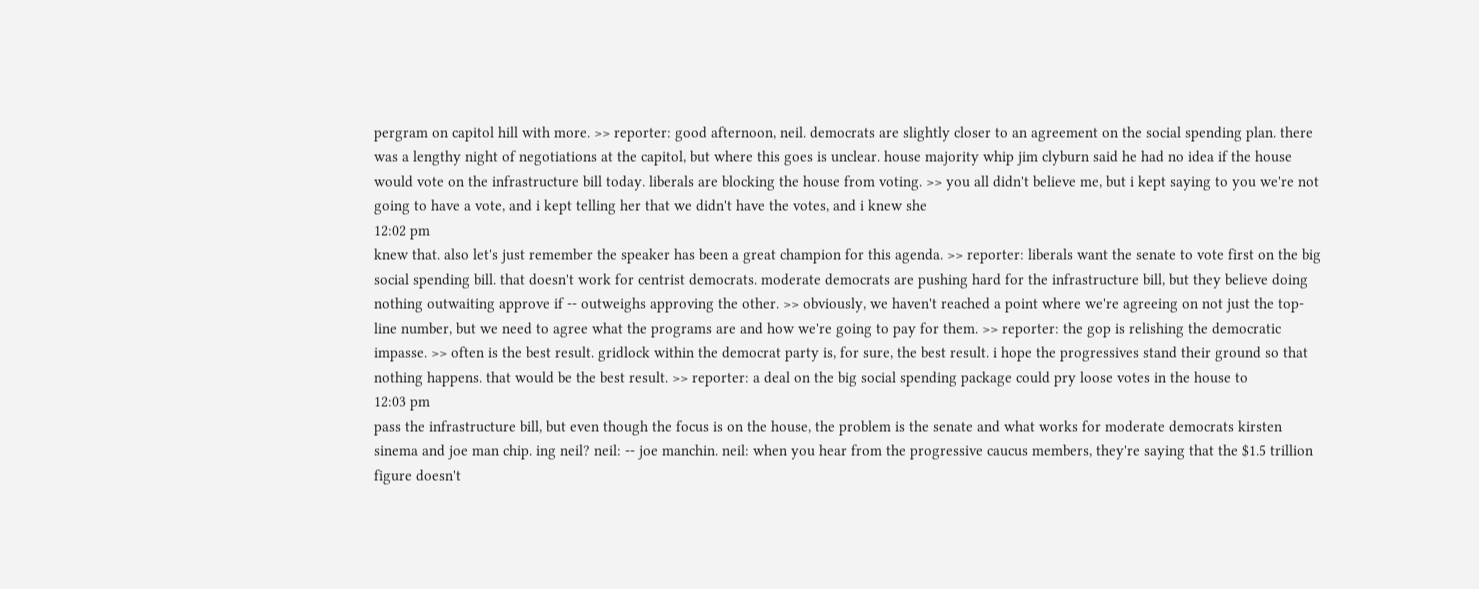pergram on capitol hill with more. >> reporter: good afternoon, neil. democrats are slightly closer to an agreement on the social spending plan. there was a lengthy night of negotiations at the capitol, but where this goes is unclear. house majority whip jim clyburn said he had no idea if the house would vote on the infrastructure bill today. liberals are blocking the house from voting. >> you all didn't believe me, but i kept saying to you we're not going to have a vote, and i kept telling her that we didn't have the votes, and i knew she
12:02 pm
knew that. also let's just remember the speaker has been a great champion for this agenda. >> reporter: liberals want the senate to vote first on the big social spending bill. that doesn't work for centrist democrats. moderate democrats are pushing hard for the infrastructure bill, but they believe doing nothing outwaiting approve if -- outweighs approving the other. >> obviously, we haven't reached a point where we're agreeing on not just the top-line number, but we need to agree what the programs are and how we're going to pay for them. >> reporter: the gop is relishing the democratic impasse. >> often is the best result. gridlock within the democrat party is, for sure, the best result. i hope the progressives stand their ground so that nothing happens. that would be the best result. >> reporter: a deal on the big social spending package could pry loose votes in the house to
12:03 pm
pass the infrastructure bill, but even though the focus is on the house, the problem is the senate and what works for moderate democrats kirsten sinema and joe man chip. ing neil? neil: -- joe manchin. neil: when you hear from the progressive caucus members, they're saying that the $1.5 trillion figure doesn't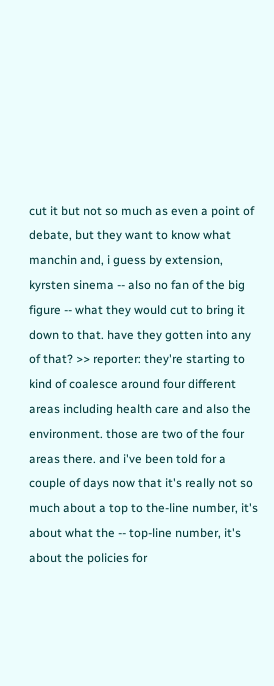cut it but not so much as even a point of debate, but they want to know what manchin and, i guess by extension, kyrsten sinema -- also no fan of the big figure -- what they would cut to bring it down to that. have they gotten into any of that? >> reporter: they're starting to kind of coalesce around four different areas including health care and also the environment. those are two of the four areas there. and i've been told for a couple of days now that it's really not so much about a top to the-line number, it's about what the -- top-line number, it's about the policies for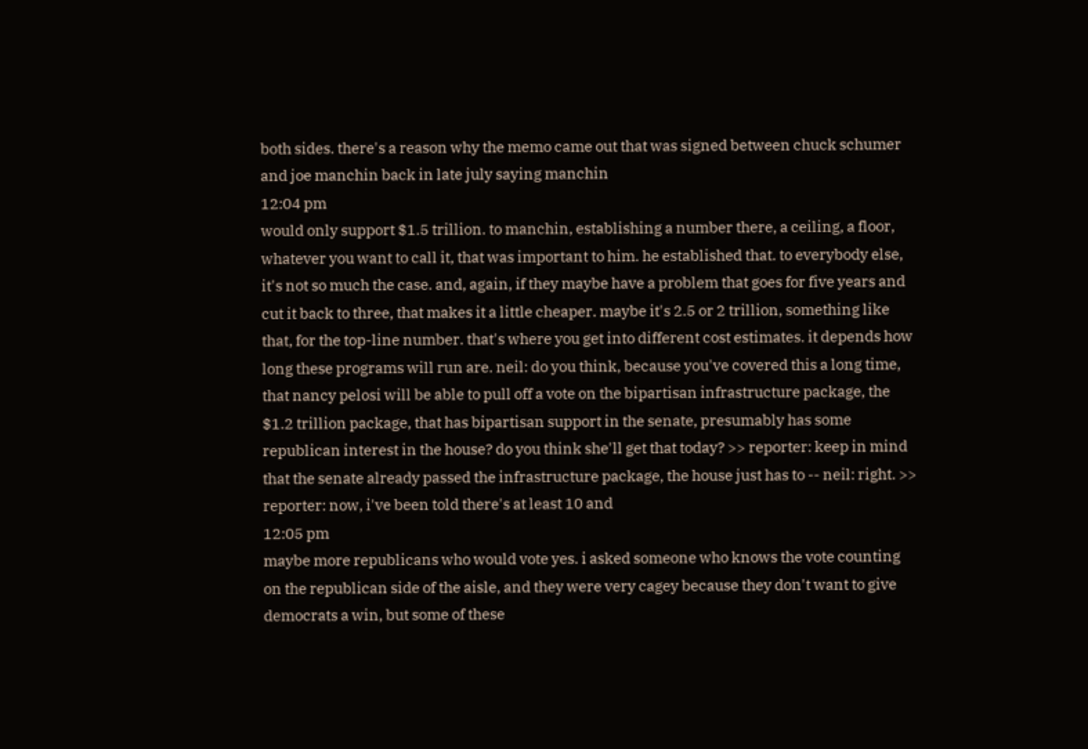both sides. there's a reason why the memo came out that was signed between chuck schumer and joe manchin back in late july saying manchin
12:04 pm
would only support $1.5 trillion. to manchin, establishing a number there, a ceiling, a floor, whatever you want to call it, that was important to him. he established that. to everybody else, it's not so much the case. and, again, if they maybe have a problem that goes for five years and cut it back to three, that makes it a little cheaper. maybe it's 2.5 or 2 trillion, something like that, for the top-line number. that's where you get into different cost estimates. it depends how long these programs will run are. neil: do you think, because you've covered this a long time, that nancy pelosi will be able to pull off a vote on the bipartisan infrastructure package, the $1.2 trillion package, that has bipartisan support in the senate, presumably has some republican interest in the house? do you think she'll get that today? >> reporter: keep in mind that the senate already passed the infrastructure package, the house just has to -- neil: right. >> reporter: now, i've been told there's at least 10 and
12:05 pm
maybe more republicans who would vote yes. i asked someone who knows the vote counting on the republican side of the aisle, and they were very cagey because they don't want to give democrats a win, but some of these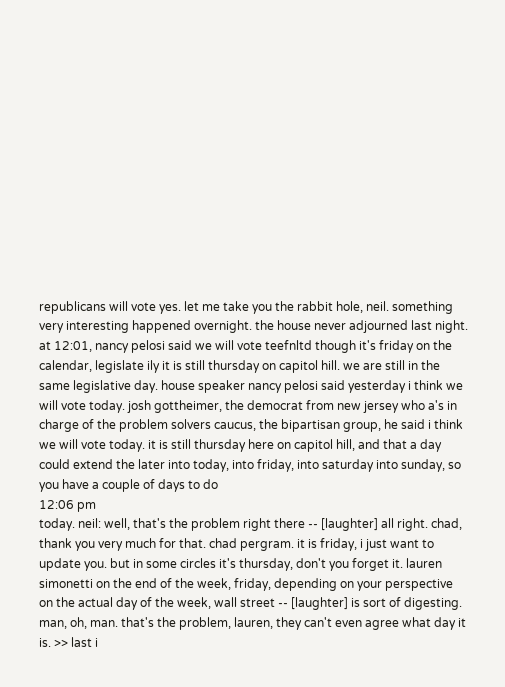republicans will vote yes. let me take you the rabbit hole, neil. something very interesting happened overnight. the house never adjourned last night. at 12:01, nancy pelosi said we will vote teefnltd though it's friday on the calendar, legislate ily it is still thursday on capitol hill. we are still in the same legislative day. house speaker nancy pelosi said yesterday i think we will vote today. josh gottheimer, the democrat from new jersey who a's in charge of the problem solvers caucus, the bipartisan group, he said i think we will vote today. it is still thursday here on capitol hill, and that a day could extend the later into today, into friday, into saturday into sunday, so you have a couple of days to do
12:06 pm
today. neil: well, that's the problem right there -- [laughter] all right. chad, thank you very much for that. chad pergram. it is friday, i just want to update you. but in some circles it's thursday, don't you forget it. lauren simonetti on the end of the week, friday, depending on your perspective on the actual day of the week, wall street -- [laughter] is sort of digesting. man, oh, man. that's the problem, lauren, they can't even agree what day it is. >> last i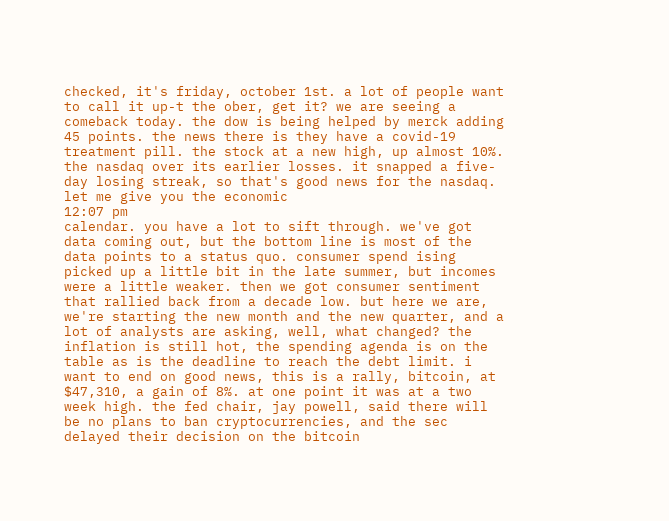checked, it's friday, october 1st. a lot of people want to call it up-t the ober, get it? we are seeing a comeback today. the dow is being helped by merck adding 45 points. the news there is they have a covid-19 treatment pill. the stock at a new high, up almost 10%. the nasdaq over its earlier losses. it snapped a five-day losing streak, so that's good news for the nasdaq. let me give you the economic
12:07 pm
calendar. you have a lot to sift through. we've got data coming out, but the bottom line is most of the data points to a status quo. consumer spend ising picked up a little bit in the late summer, but incomes were a little weaker. then we got consumer sentiment that rallied back from a decade low. but here we are, we're starting the new month and the new quarter, and a lot of analysts are asking, well, what changed? the inflation is still hot, the spending agenda is on the table as is the deadline to reach the debt limit. i want to end on good news, this is a rally, bitcoin, at $47,310, a gain of 8%. at one point it was at a two week high. the fed chair, jay powell, said there will be no plans to ban cryptocurrencies, and the sec delayed their decision on the bitcoin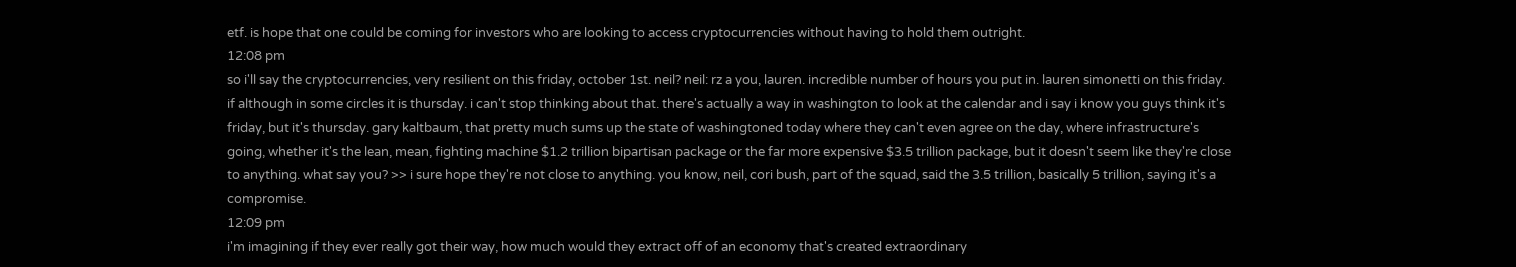etf. is hope that one could be coming for investors who are looking to access cryptocurrencies without having to hold them outright.
12:08 pm
so i'll say the cryptocurrencies, very resilient on this friday, october 1st. neil? neil: rz a you, lauren. incredible number of hours you put in. lauren simonetti on this friday. if although in some circles it is thursday. i can't stop thinking about that. there's actually a way in washington to look at the calendar and i say i know you guys think it's friday, but it's thursday. gary kaltbaum, that pretty much sums up the state of washingtoned today where they can't even agree on the day, where infrastructure's going, whether it's the lean, mean, fighting machine $1.2 trillion bipartisan package or the far more expensive $3.5 trillion package, but it doesn't seem like they're close to anything. what say you? >> i sure hope they're not close to anything. you know, neil, cori bush, part of the squad, said the 3.5 trillion, basically 5 trillion, saying it's a compromise.
12:09 pm
i'm imagining if they ever really got their way, how much would they extract off of an economy that's created extraordinary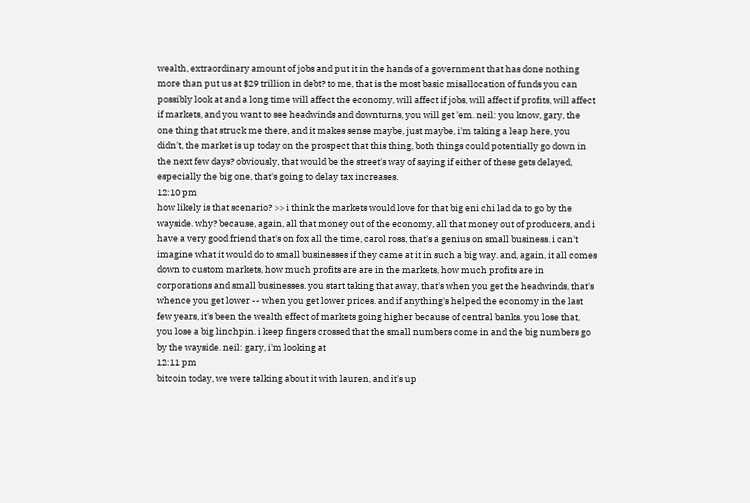wealth, extraordinary amount of jobs and put it in the hands of a government that has done nothing more than put us at $29 trillion in debt? to me, that is the most basic misallocation of funds you can possibly look at and a long time will affect the economy, will affect if jobs, will affect if profits, will affect if markets, and you want to see headwinds and downturns, you will get 'em. neil: you know, gary, the one thing that struck me there, and it makes sense maybe, just maybe, i'm taking a leap here, you didn't, the market is up today on the prospect that this thing, both things could potentially go down in the next few days? obviously, that would be the street's way of saying if either of these gets delayed, especially the big one, that's going to delay tax increases.
12:10 pm
how likely is that scenario? >> i think the markets would love for that big eni chi lad da to go by the wayside. why? because, again, all that money out of the economy, all that money out of producers, and i have a very good friend that's on fox all the time, carol ross, that's a genius on small business. i can't imagine what it would do to small businesses if they came at it in such a big way. and, again, it all comes down to custom markets, how much profits are are in the markets, how much profits are in corporations and small businesses. you start taking that away, that's when you get the headwinds, that's whence you get lower -- when you get lower prices. and if anything's helped the economy in the last few years, it's been the wealth effect of markets going higher because of central banks. you lose that, you lose a big linchpin. i keep fingers crossed that the small numbers come in and the big numbers go by the wayside. neil: gary, i'm looking at
12:11 pm
bitcoin today, we were talking about it with lauren, and it's up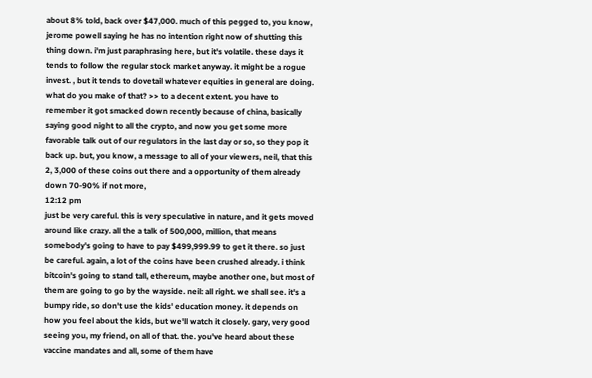about 8% told, back over $47,000. much of this pegged to, you know, jerome powell saying he has no intention right now of shutting this thing down. i'm just paraphrasing here, but it's volatile. these days it tends to follow the regular stock market anyway. it might be a rogue invest. , but it tends to dovetail whatever equities in general are doing. what do you make of that? >> to a decent extent. you have to remember it got smacked down recently because of china, basically saying good night to all the crypto, and now you get some more favorable talk out of our regulators in the last day or so, so they pop it back up. but, you know, a message to all of your viewers, neil, that this 2, 3,000 of these coins out there and a opportunity of them already down 70-90% if not more,
12:12 pm
just be very careful. this is very speculative in nature, and it gets moved around like crazy. all the a talk of 500,000, million, that means somebody's going to have to pay $499,999.99 to get it there. so just be careful. again, a lot of the coins have been crushed already. i think bitcoin's going to stand tall, ethereum, maybe another one, but most of them are going to go by the wayside. neil: all right. we shall see. it's a bumpy ride, so don't use the kids' education money. it depends on how you feel about the kids, but we'll watch it closely. gary, very good seeing you, my friend, on all of that. the. you've heard about these vaccine mandates and all, some of them have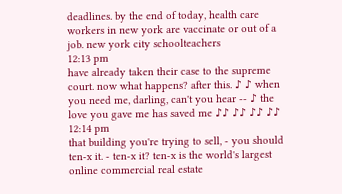deadlines. by the end of today, health care workers in new york are vaccinate or out of a job. new york city schoolteachers
12:13 pm
have already taken their case to the supreme court. now what happens? after this. ♪ ♪ when you need me, darling, can't you hear -- ♪ the love you gave me has saved me ♪♪ ♪♪ ♪♪ ♪♪
12:14 pm
that building you're trying to sell, - you should ten-x it. - ten-x it? ten-x is the world's largest online commercial real estate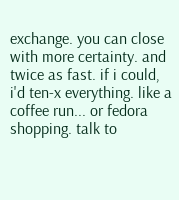exchange. you can close with more certainty. and twice as fast. if i could, i'd ten-x everything. like a coffee run... or fedora shopping. talk to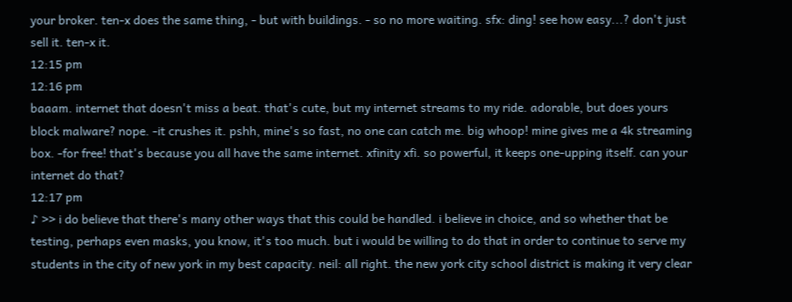your broker. ten-x does the same thing, - but with buildings. - so no more waiting. sfx: ding! see how easy...? don't just sell it. ten-x it.
12:15 pm
12:16 pm
baaam. internet that doesn't miss a beat. that's cute, but my internet streams to my ride. adorable, but does yours block malware? nope. -it crushes it. pshh, mine's so fast, no one can catch me. big whoop! mine gives me a 4k streaming box. -for free! that's because you all have the same internet. xfinity xfi. so powerful, it keeps one-upping itself. can your internet do that?
12:17 pm
♪ >> i do believe that there's many other ways that this could be handled. i believe in choice, and so whether that be testing, perhaps even masks, you know, it's too much. but i would be willing to do that in order to continue to serve my students in the city of new york in my best capacity. neil: all right. the new york city school district is making it very clear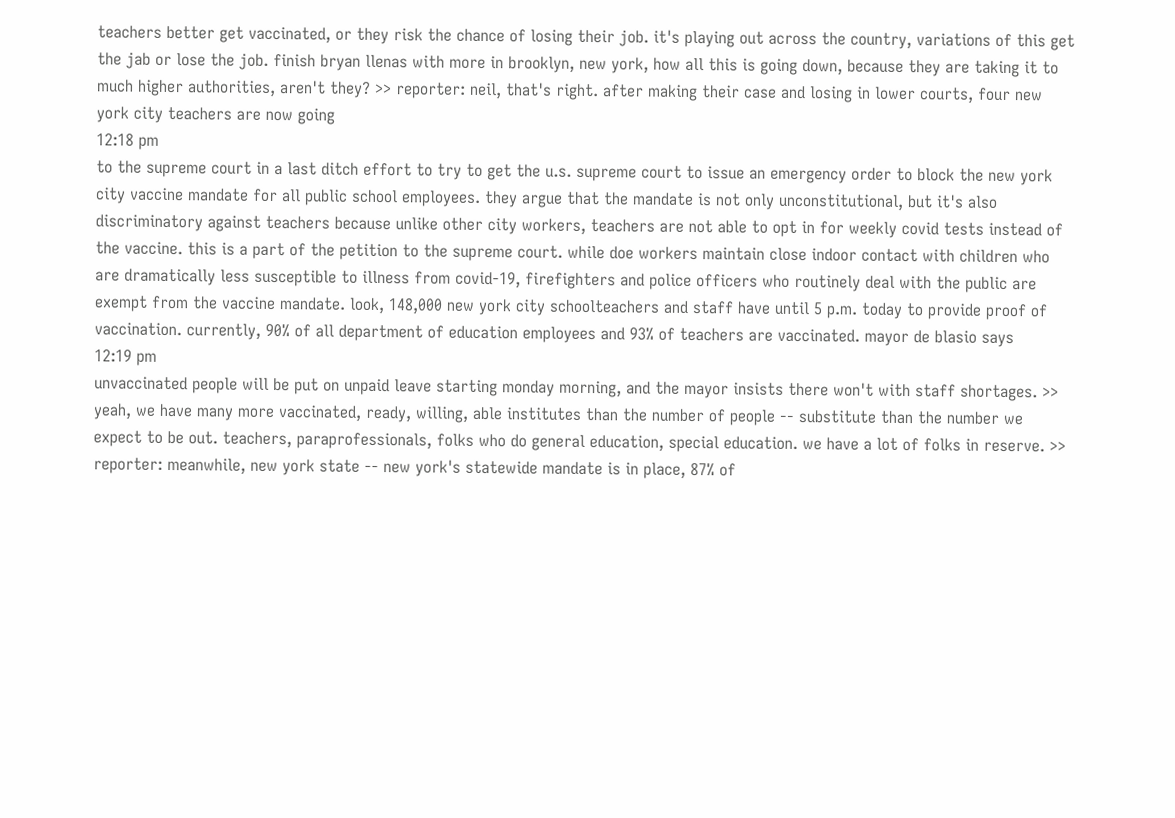teachers better get vaccinated, or they risk the chance of losing their job. it's playing out across the country, variations of this get the jab or lose the job. finish bryan llenas with more in brooklyn, new york, how all this is going down, because they are taking it to much higher authorities, aren't they? >> reporter: neil, that's right. after making their case and losing in lower courts, four new york city teachers are now going
12:18 pm
to the supreme court in a last ditch effort to try to get the u.s. supreme court to issue an emergency order to block the new york city vaccine mandate for all public school employees. they argue that the mandate is not only unconstitutional, but it's also discriminatory against teachers because unlike other city workers, teachers are not able to opt in for weekly covid tests instead of the vaccine. this is a part of the petition to the supreme court. while doe workers maintain close indoor contact with children who are dramatically less susceptible to illness from covid-19, firefighters and police officers who routinely deal with the public are exempt from the vaccine mandate. look, 148,000 new york city schoolteachers and staff have until 5 p.m. today to provide proof of vaccination. currently, 90% of all department of education employees and 93% of teachers are vaccinated. mayor de blasio says
12:19 pm
unvaccinated people will be put on unpaid leave starting monday morning, and the mayor insists there won't with staff shortages. >> yeah, we have many more vaccinated, ready, willing, able institutes than the number of people -- substitute than the number we expect to be out. teachers, paraprofessionals, folks who do general education, special education. we have a lot of folks in reserve. >> reporter: meanwhile, new york state -- new york's statewide mandate is in place, 87% of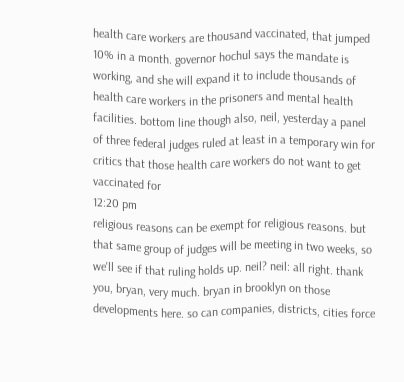health care workers are thousand vaccinated, that jumped 10% in a month. governor hochul says the mandate is working, and she will expand it to include thousands of health care workers in the prisoners and mental health facilities. bottom line though also, neil, yesterday a panel of three federal judges ruled at least in a temporary win for critics that those health care workers do not want to get vaccinated for
12:20 pm
religious reasons can be exempt for religious reasons. but that same group of judges will be meeting in two weeks, so we'll see if that ruling holds up. neil? neil: all right. thank you, bryan, very much. bryan in brooklyn on those developments here. so can companies, districts, cities force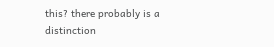this? there probably is a distinction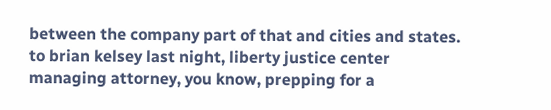between the company part of that and cities and states. to brian kelsey last night, liberty justice center managing attorney, you know, prepping for a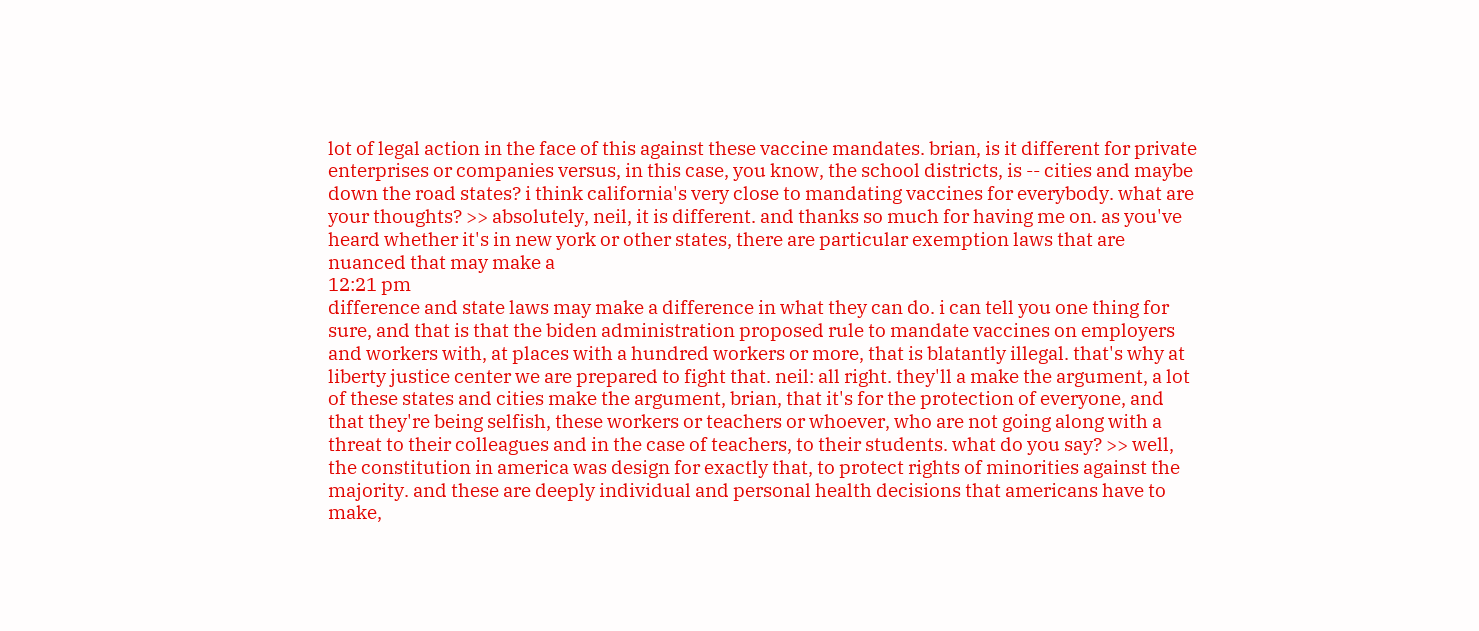lot of legal action in the face of this against these vaccine mandates. brian, is it different for private enterprises or companies versus, in this case, you know, the school districts, is -- cities and maybe down the road states? i think california's very close to mandating vaccines for everybody. what are your thoughts? >> absolutely, neil, it is different. and thanks so much for having me on. as you've heard whether it's in new york or other states, there are particular exemption laws that are nuanced that may make a
12:21 pm
difference and state laws may make a difference in what they can do. i can tell you one thing for sure, and that is that the biden administration proposed rule to mandate vaccines on employers and workers with, at places with a hundred workers or more, that is blatantly illegal. that's why at liberty justice center we are prepared to fight that. neil: all right. they'll a make the argument, a lot of these states and cities make the argument, brian, that it's for the protection of everyone, and that they're being selfish, these workers or teachers or whoever, who are not going along with a threat to their colleagues and in the case of teachers, to their students. what do you say? >> well, the constitution in america was design for exactly that, to protect rights of minorities against the majority. and these are deeply individual and personal health decisions that americans have to make,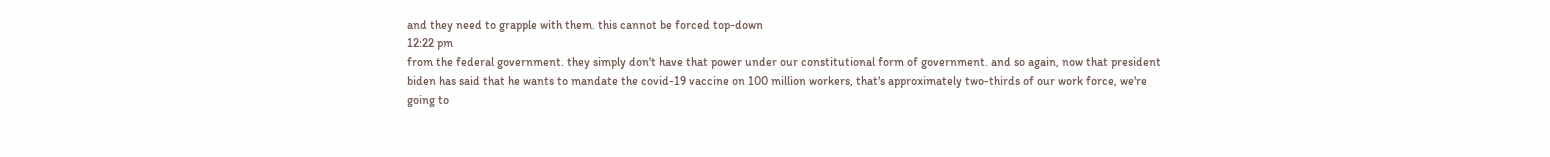and they need to grapple with them. this cannot be forced top-down
12:22 pm
from the federal government. they simply don't have that power under our constitutional form of government. and so again, now that president biden has said that he wants to mandate the covid-19 vaccine on 100 million workers, that's approximately two-thirds of our work force, we're going to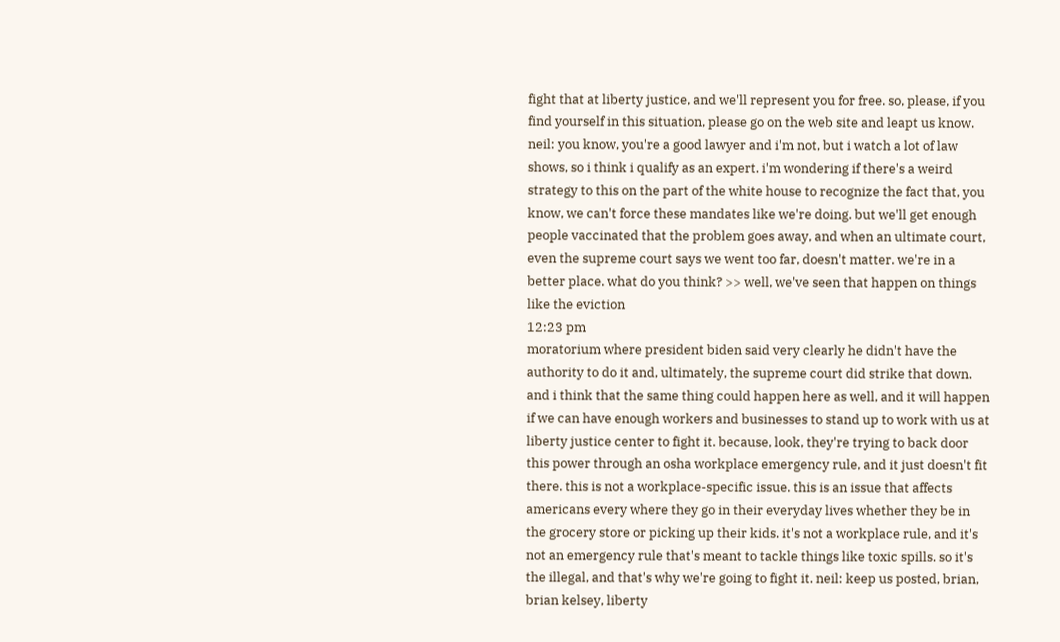fight that at liberty justice, and we'll represent you for free. so, please, if you find yourself in this situation, please go on the web site and leapt us know. neil: you know, you're a good lawyer and i'm not, but i watch a lot of law shows, so i think i qualify as an expert. i'm wondering if there's a weird strategy to this on the part of the white house to recognize the fact that, you know, we can't force these mandates like we're doing. but we'll get enough people vaccinated that the problem goes away, and when an ultimate court, even the supreme court says we went too far, doesn't matter. we're in a better place. what do you think? >> well, we've seen that happen on things like the eviction
12:23 pm
moratorium where president biden said very clearly he didn't have the authority to do it and, ultimately, the supreme court did strike that down. and i think that the same thing could happen here as well, and it will happen if we can have enough workers and businesses to stand up to work with us at liberty justice center to fight it. because, look, they're trying to back door this power through an osha workplace emergency rule, and it just doesn't fit there. this is not a workplace-specific issue. this is an issue that affects americans every where they go in their everyday lives whether they be in the grocery store or picking up their kids. it's not a workplace rule, and it's not an emergency rule that's meant to tackle things like toxic spills. so it's the illegal, and that's why we're going to fight it. neil: keep us posted, brian, brian kelsey, liberty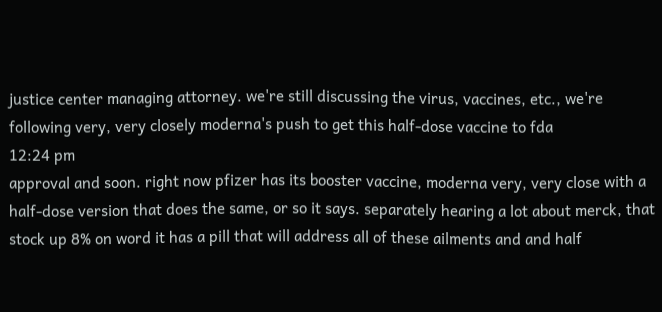justice center managing attorney. we're still discussing the virus, vaccines, etc., we're following very, very closely moderna's push to get this half-dose vaccine to fda
12:24 pm
approval and soon. right now pfizer has its booster vaccine, moderna very, very close with a half-dose version that does the same, or so it says. separately hearing a lot about merck, that stock up 8% on word it has a pill that will address all of these ailments and and half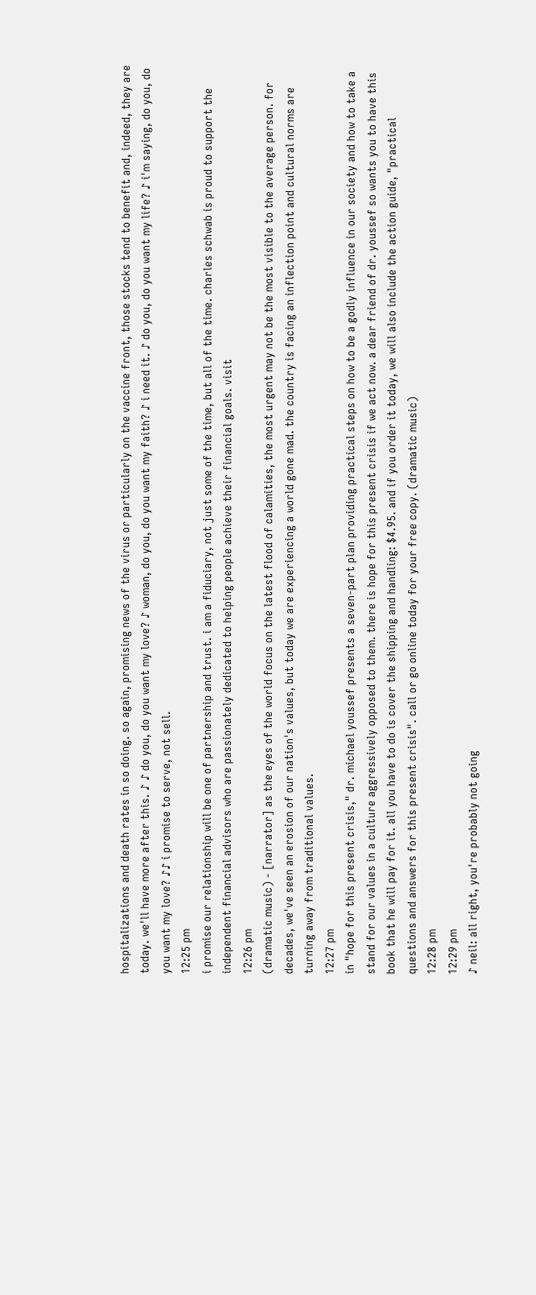hospitalizations and death rates in so doing. so again, promising news of the virus or particularly on the vaccine front, those stocks tend to benefit and, indeed, they are today. we'll have more after this. ♪ ♪ do you, do you want my love? ♪ woman, do you, do you want my faith? ♪ i need it. ♪ do you, do you want my life? ♪ i'm saying, do you, do you want my love? ♪♪ i promise to serve, not sell.
12:25 pm
i promise our relationship will be one of partnership and trust. i am a fiduciary, not just some of the time, but all of the time. charles schwab is proud to support the independent financial advisors who are passionately dedicated to helping people achieve their financial goals. visit
12:26 pm
(dramatic music) - [narrator] as the eyes of the world focus on the latest flood of calamities, the most urgent may not be the most visible to the average person. for decades, we've seen an erosion of our nation's values, but today we are experiencing a world gone mad. the country is facing an inflection point and cultural norms are turning away from traditional values.
12:27 pm
in "hope for this present crisis," dr. michael youssef presents a seven-part plan providing practical steps on how to be a godly influence in our society and how to take a stand for our values in a culture aggressively opposed to them. there is hope for this present crisis if we act now. a dear friend of dr. youssef so wants you to have this book that he will pay for it. all you have to do is cover the shipping and handling: $4.95. and if you order it today, we will also include the action guide, "practical questions and answers for this present crisis". call or go online today for your free copy. (dramatic music)
12:28 pm
12:29 pm
♪ neil: all right, you're probably not going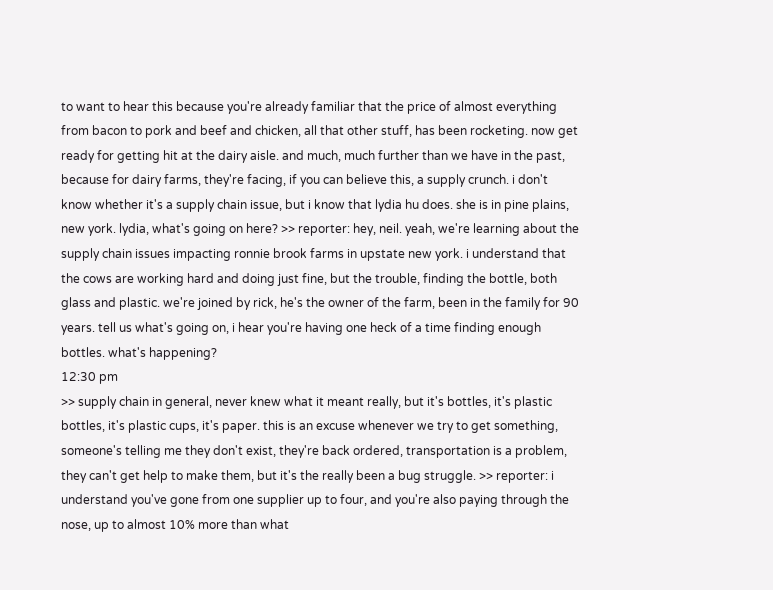to want to hear this because you're already familiar that the price of almost everything from bacon to pork and beef and chicken, all that other stuff, has been rocketing. now get ready for getting hit at the dairy aisle. and much, much further than we have in the past, because for dairy farms, they're facing, if you can believe this, a supply crunch. i don't know whether it's a supply chain issue, but i know that lydia hu does. she is in pine plains, new york. lydia, what's going on here? >> reporter: hey, neil. yeah, we're learning about the supply chain issues impacting ronnie brook farms in upstate new york. i understand that the cows are working hard and doing just fine, but the trouble, finding the bottle, both glass and plastic. we're joined by rick, he's the owner of the farm, been in the family for 90 years. tell us what's going on, i hear you're having one heck of a time finding enough bottles. what's happening?
12:30 pm
>> supply chain in general, never knew what it meant really, but it's bottles, it's plastic bottles, it's plastic cups, it's paper. this is an excuse whenever we try to get something, someone's telling me they don't exist, they're back ordered, transportation is a problem, they can't get help to make them, but it's the really been a bug struggle. >> reporter: i understand you've gone from one supplier up to four, and you're also paying through the nose, up to almost 10% more than what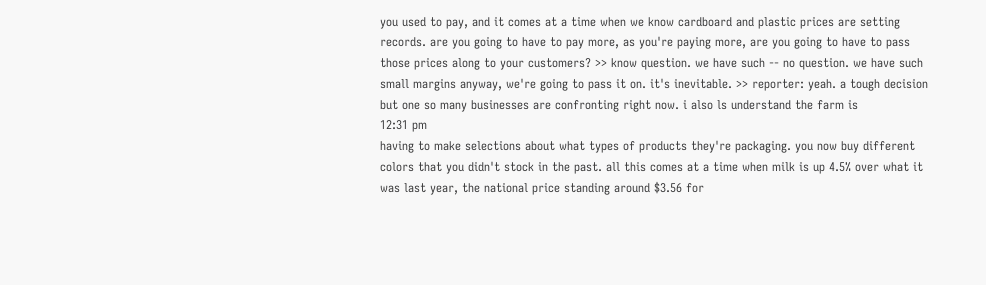you used to pay, and it comes at a time when we know cardboard and plastic prices are setting records. are you going to have to pay more, as you're paying more, are you going to have to pass those prices along to your customers? >> know question. we have such -- no question. we have such small margins anyway, we're going to pass it on. it's inevitable. >> reporter: yeah. a tough decision but one so many businesses are confronting right now. i also ls understand the farm is
12:31 pm
having to make selections about what types of products they're packaging. you now buy different colors that you didn't stock in the past. all this comes at a time when milk is up 4.5% over what it was last year, the national price standing around $3.56 for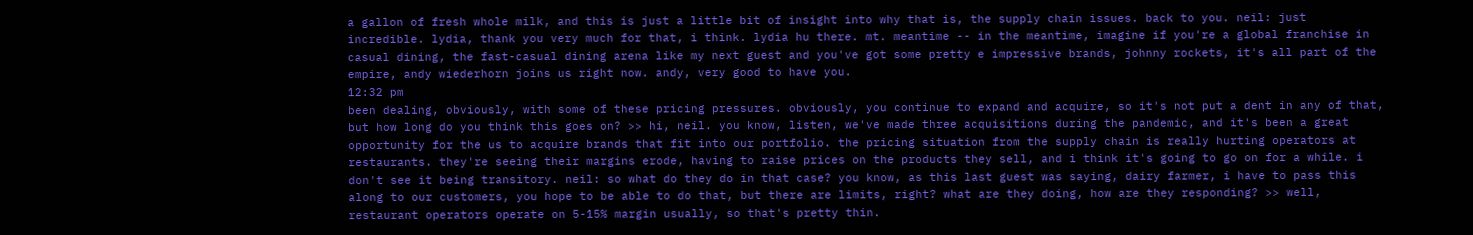a gallon of fresh whole milk, and this is just a little bit of insight into why that is, the supply chain issues. back to you. neil: just incredible. lydia, thank you very much for that, i think. lydia hu there. mt. meantime -- in the meantime, imagine if you're a global franchise in casual dining, the fast-casual dining arena like my next guest and you've got some pretty e impressive brands, johnny rockets, it's all part of the empire, andy wiederhorn joins us right now. andy, very good to have you.
12:32 pm
been dealing, obviously, with some of these pricing pressures. obviously, you continue to expand and acquire, so it's not put a dent in any of that, but how long do you think this goes on? >> hi, neil. you know, listen, we've made three acquisitions during the pandemic, and it's been a great opportunity for the us to acquire brands that fit into our portfolio. the pricing situation from the supply chain is really hurting operators at restaurants. they're seeing their margins erode, having to raise prices on the products they sell, and i think it's going to go on for a while. i don't see it being transitory. neil: so what do they do in that case? you know, as this last guest was saying, dairy farmer, i have to pass this along to our customers, you hope to be able to do that, but there are limits, right? what are they doing, how are they responding? >> well, restaurant operators operate on 5-15% margin usually, so that's pretty thin.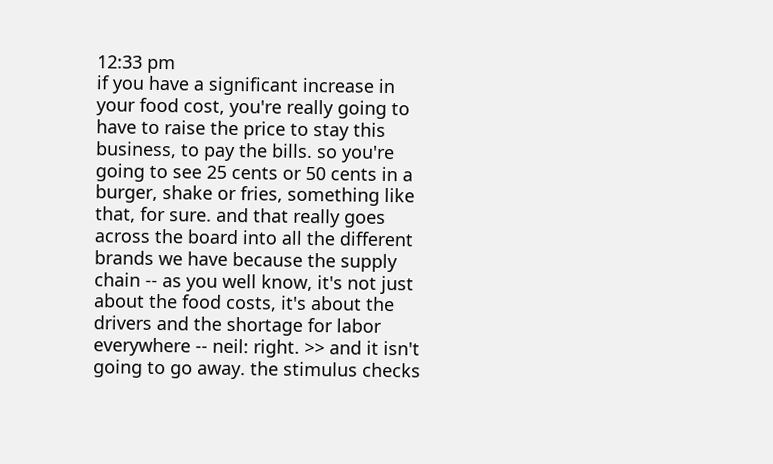12:33 pm
if you have a significant increase in your food cost, you're really going to have to raise the price to stay this business, to pay the bills. so you're going to see 25 cents or 50 cents in a burger, shake or fries, something like that, for sure. and that really goes across the board into all the different brands we have because the supply chain -- as you well know, it's not just about the food costs, it's about the drivers and the shortage for labor everywhere -- neil: right. >> and it isn't going to go away. the stimulus checks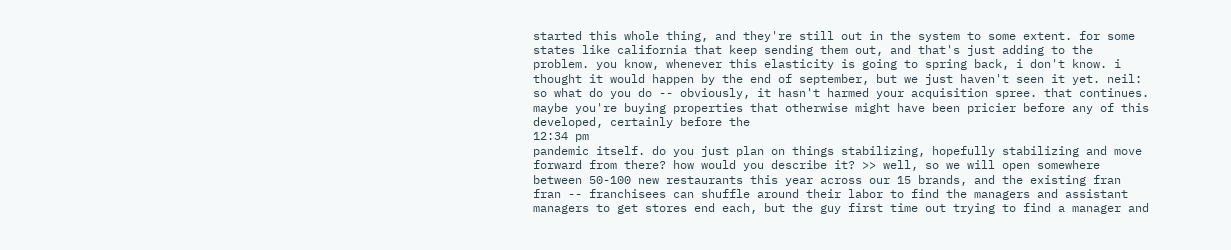started this whole thing, and they're still out in the system to some extent. for some states like california that keep sending them out, and that's just adding to the problem. you know, whenever this elasticity is going to spring back, i don't know. i thought it would happen by the end of september, but we just haven't seen it yet. neil: so what do you do -- obviously, it hasn't harmed your acquisition spree. that continues. maybe you're buying properties that otherwise might have been pricier before any of this developed, certainly before the
12:34 pm
pandemic itself. do you just plan on things stabilizing, hopefully stabilizing and move forward from there? how would you describe it? >> well, so we will open somewhere between 50-100 new restaurants this year across our 15 brands, and the existing fran fran -- franchisees can shuffle around their labor to find the managers and assistant managers to get stores end each, but the guy first time out trying to find a manager and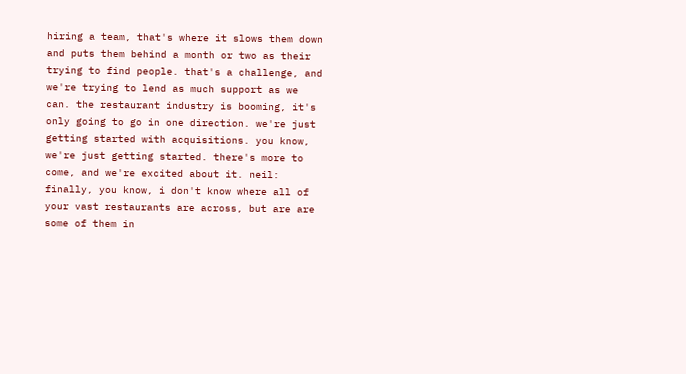hiring a team, that's where it slows them down and puts them behind a month or two as their trying to find people. that's a challenge, and we're trying to lend as much support as we can. the restaurant industry is booming, it's only going to go in one direction. we're just getting started with acquisitions. you know, we're just getting started. there's more to come, and we're excited about it. neil: finally, you know, i don't know where all of your vast restaurants are across, but are are some of them in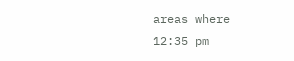areas where
12:35 pm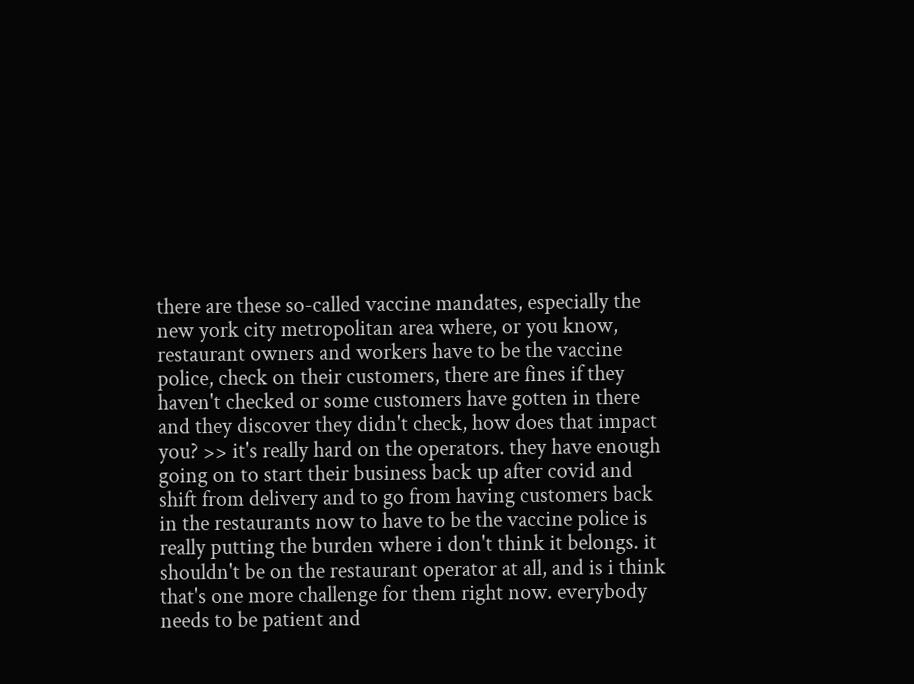there are these so-called vaccine mandates, especially the new york city metropolitan area where, or you know, restaurant owners and workers have to be the vaccine police, check on their customers, there are fines if they haven't checked or some customers have gotten in there and they discover they didn't check, how does that impact you? >> it's really hard on the operators. they have enough going on to start their business back up after covid and shift from delivery and to go from having customers back in the restaurants now to have to be the vaccine police is really putting the burden where i don't think it belongs. it shouldn't be on the restaurant operator at all, and is i think that's one more challenge for them right now. everybody needs to be patient and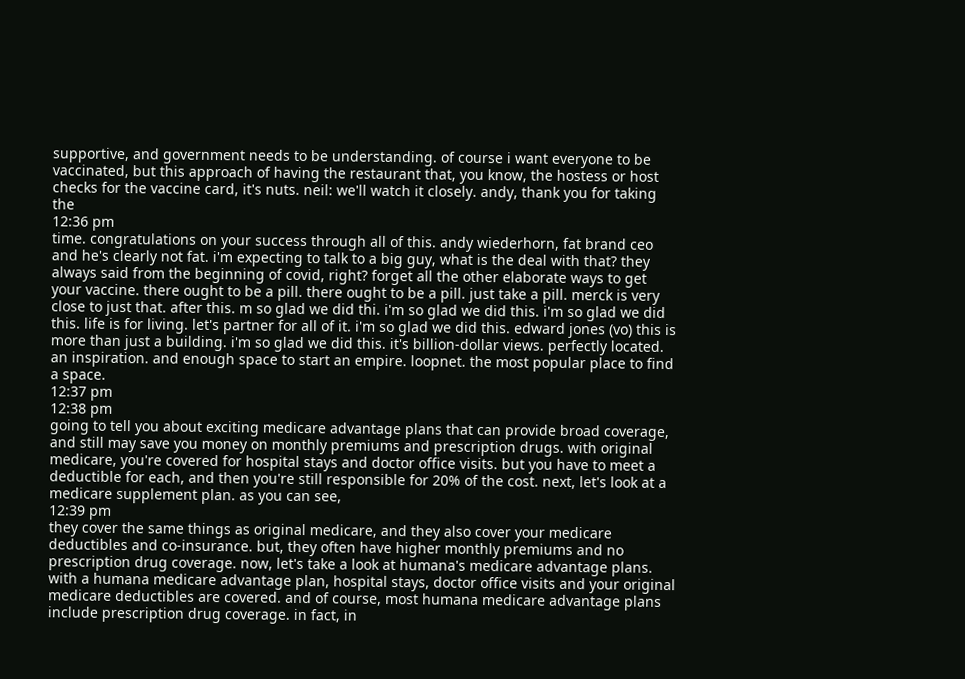supportive, and government needs to be understanding. of course i want everyone to be vaccinated, but this approach of having the restaurant that, you know, the hostess or host checks for the vaccine card, it's nuts. neil: we'll watch it closely. andy, thank you for taking the
12:36 pm
time. congratulations on your success through all of this. andy wiederhorn, fat brand ceo and he's clearly not fat. i'm expecting to talk to a big guy, what is the deal with that? they always said from the beginning of covid, right? forget all the other elaborate ways to get your vaccine. there ought to be a pill. there ought to be a pill. just take a pill. merck is very close to just that. after this. m so glad we did thi. i'm so glad we did this. i'm so glad we did this. life is for living. let's partner for all of it. i'm so glad we did this. edward jones (vo) this is more than just a building. i'm so glad we did this. it's billion-dollar views. perfectly located. an inspiration. and enough space to start an empire. loopnet. the most popular place to find a space.
12:37 pm
12:38 pm
going to tell you about exciting medicare advantage plans that can provide broad coverage, and still may save you money on monthly premiums and prescription drugs. with original medicare, you're covered for hospital stays and doctor office visits. but you have to meet a deductible for each, and then you're still responsible for 20% of the cost. next, let's look at a medicare supplement plan. as you can see,
12:39 pm
they cover the same things as original medicare, and they also cover your medicare deductibles and co-insurance. but, they often have higher monthly premiums and no prescription drug coverage. now, let's take a look at humana's medicare advantage plans. with a humana medicare advantage plan, hospital stays, doctor office visits and your original medicare deductibles are covered. and of course, most humana medicare advantage plans include prescription drug coverage. in fact, in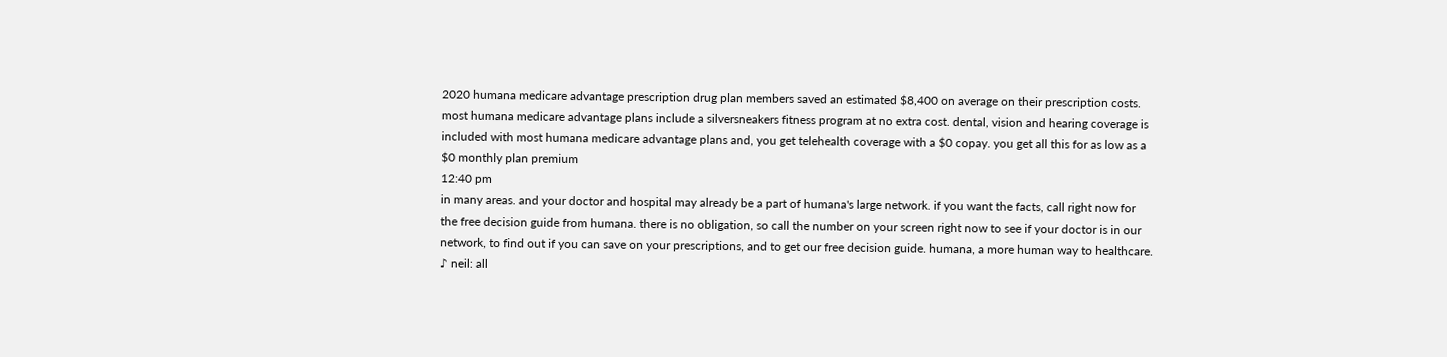2020 humana medicare advantage prescription drug plan members saved an estimated $8,400 on average on their prescription costs. most humana medicare advantage plans include a silversneakers fitness program at no extra cost. dental, vision and hearing coverage is included with most humana medicare advantage plans and, you get telehealth coverage with a $0 copay. you get all this for as low as a $0 monthly plan premium
12:40 pm
in many areas. and your doctor and hospital may already be a part of humana's large network. if you want the facts, call right now for the free decision guide from humana. there is no obligation, so call the number on your screen right now to see if your doctor is in our network, to find out if you can save on your prescriptions, and to get our free decision guide. humana, a more human way to healthcare. ♪ neil: all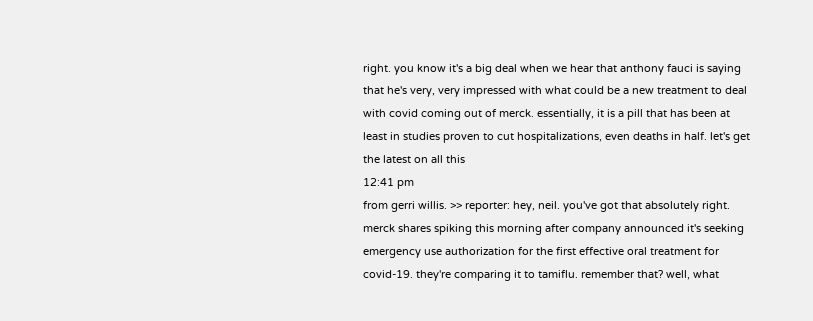right. you know it's a big deal when we hear that anthony fauci is saying that he's very, very impressed with what could be a new treatment to deal with covid coming out of merck. essentially, it is a pill that has been at least in studies proven to cut hospitalizations, even deaths in half. let's get the latest on all this
12:41 pm
from gerri willis. >> reporter: hey, neil. you've got that absolutely right. merck shares spiking this morning after company announced it's seeking emergency use authorization for the first effective oral treatment for covid-19. they're comparing it to tamiflu. remember that? well, what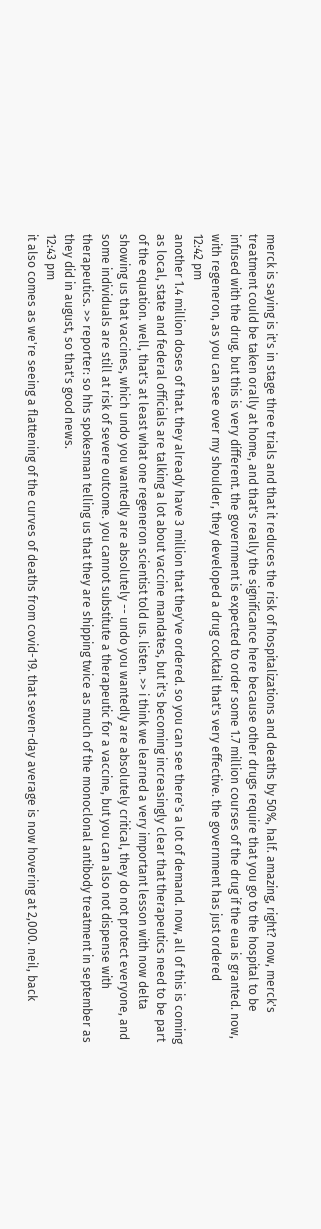merck is saying is it's in stage three trials and that it reduces the risk of hospitalizations and deaths by 50%, half. amazing, right? now, merck's treatment could be taken orally at home, and that's really the significance here because other drugs require that you go to the hospital to be infused with the drug. but this is very different. the government is expected to order some 1.7 million courses of the drug if the eua is granted. now, with regeneron, as you can see over my shoulder, they developed a drug cocktail that's very effective. the government has just ordered
12:42 pm
another 1.4 million doses of that. they already have 3 million that they've ordered. so you can see there's a lot of demand. now, all of this is coming as local, state and federal officials are talking a lot about vaccine mandates, but it's becoming increasingly clear that therapeutics need to be part of the equation. well, that's at least what one regeneron scientist told us. listen. >> i think we learned a very important lesson with now delta showing us that vaccines, which undo you wantedly are absolutely -- undo you wantedly are absolutely critical, they do not protect everyone, and some individuals are still at risk of severe outcome. you cannot substitute a therapeutic for a vaccine, but you can also not dispense with therapeutics. >> reporter: so hhs spokesman telling us that they are shipping twice as much of the monoclonal antibody treatment in september as they did in august, so that's good news.
12:43 pm
it also comes as we're seeing a flattening of the curves of deaths from covid-19. that seven-day average is now hovering at 2,000. neil, back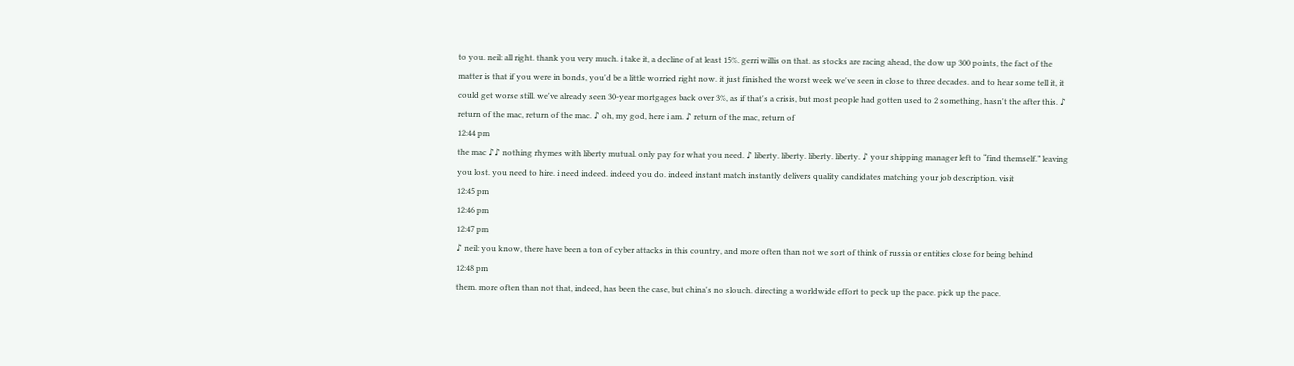to you. neil: all right. thank you very much. i take it, a decline of at least 15%. gerri willis on that. as stocks are racing ahead, the dow up 300 points, the fact of the matter is that if you were in bonds, you'd be a little worried right now. it just finished the worst week we've seen in close to three decades. and to hear some tell it, it could get worse still. we've already seen 30-year mortgages back over 3%, as if that's a crisis, but most people had gotten used to 2 something, hasn't the after this. ♪ return of the mac, return of the mac. ♪ oh, my god, here i am. ♪ return of the mac, return of
12:44 pm
the mac ♪♪ nothing rhymes with liberty mutual. only pay for what you need. ♪ liberty. liberty. liberty. liberty. ♪ your shipping manager left to “find themself.” leaving you lost. you need to hire. i need indeed. indeed you do. indeed instant match instantly delivers quality candidates matching your job description. visit
12:45 pm
12:46 pm
12:47 pm
♪ neil: you know, there have been a ton of cyber attacks in this country, and more often than not we sort of think of russia or entities close for being behind
12:48 pm
them. more often than not that, indeed, has been the case, but china's no slouch. directing a worldwide effort to peck up the pace. pick up the pace.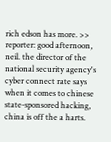rich edson has more. >> reporter: good afternoon, neil. the director of the national security agency's cyber connect rate says when it comes to chinese state-sponsored hacking, china is off the a harts.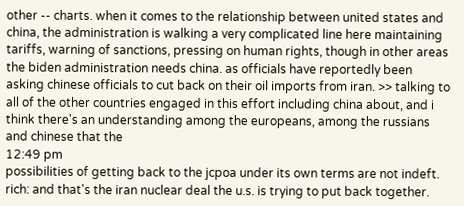other -- charts. when it comes to the relationship between united states and china, the administration is walking a very complicated line here maintaining tariffs, warning of sanctions, pressing on human rights, though in other areas the biden administration needs china. as officials have reportedly been asking chinese officials to cut back on their oil imports from iran. >> talking to all of the other countries engaged in this effort including china about, and i think there's an understanding among the europeans, among the russians and chinese that the
12:49 pm
possibilities of getting back to the jcpoa under its own terms are not indeft. rich: and that's the iran nuclear deal the u.s. is trying to put back together.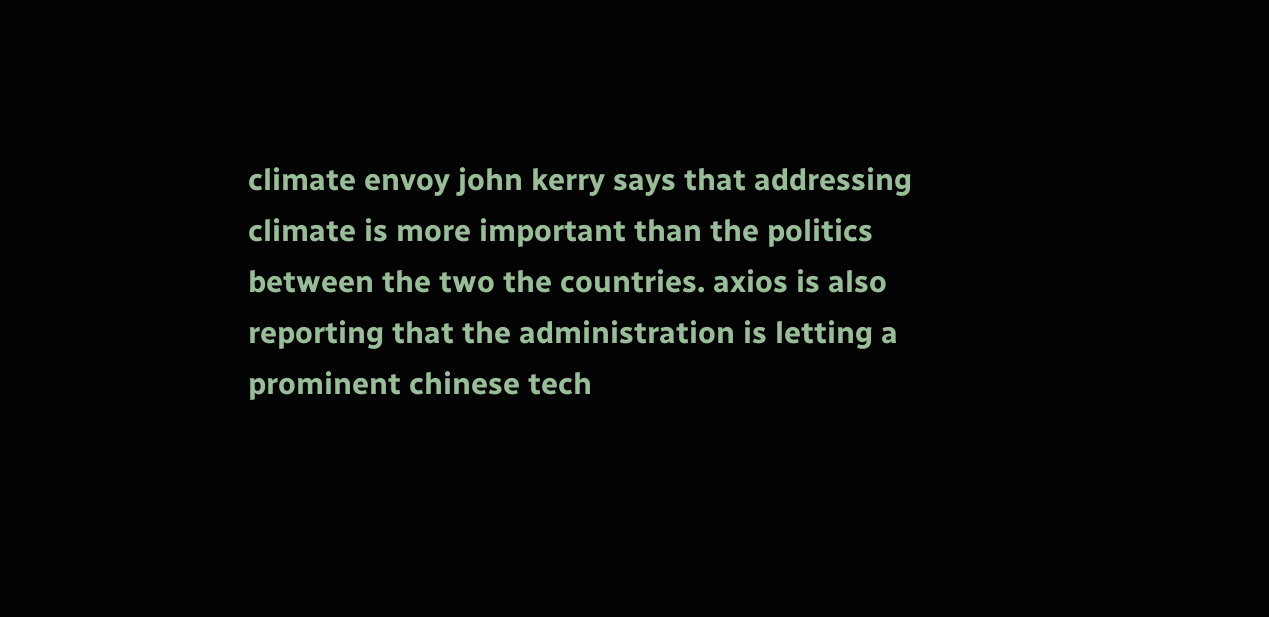climate envoy john kerry says that addressing climate is more important than the politics between the two the countries. axios is also reporting that the administration is letting a prominent chinese tech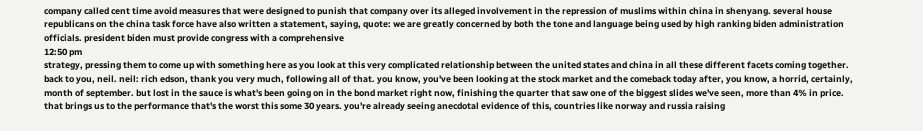company called cent time avoid measures that were designed to punish that company over its alleged involvement in the repression of muslims within china in shenyang. several house republicans on the china task force have also written a statement, saying, quote: we are greatly concerned by both the tone and language being used by high ranking biden administration officials. president biden must provide congress with a comprehensive
12:50 pm
strategy, pressing them to come up with something here as you look at this very complicated relationship between the united states and china in all these different facets coming together. back to you, neil. neil: rich edson, thank you very much, following all of that. you know, you've been looking at the stock market and the comeback today after, you know, a horrid, certainly, month of september. but lost in the sauce is what's been going on in the bond market right now, finishing the quarter that saw one of the biggest slides we've seen, more than 4% in price. that brings us to the performance that's the worst this some 30 years. you're already seeing anecdotal evidence of this, countries like norway and russia raising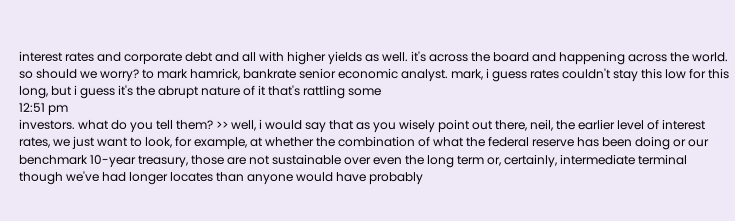interest rates and corporate debt and all with higher yields as well. it's across the board and happening across the world. so should we worry? to mark hamrick, bankrate senior economic analyst. mark, i guess rates couldn't stay this low for this long, but i guess it's the abrupt nature of it that's rattling some
12:51 pm
investors. what do you tell them? >> well, i would say that as you wisely point out there, neil, the earlier level of interest rates, we just want to look, for example, at whether the combination of what the federal reserve has been doing or our benchmark 10-year treasury, those are not sustainable over even the long term or, certainly, intermediate terminal though we've had longer locates than anyone would have probably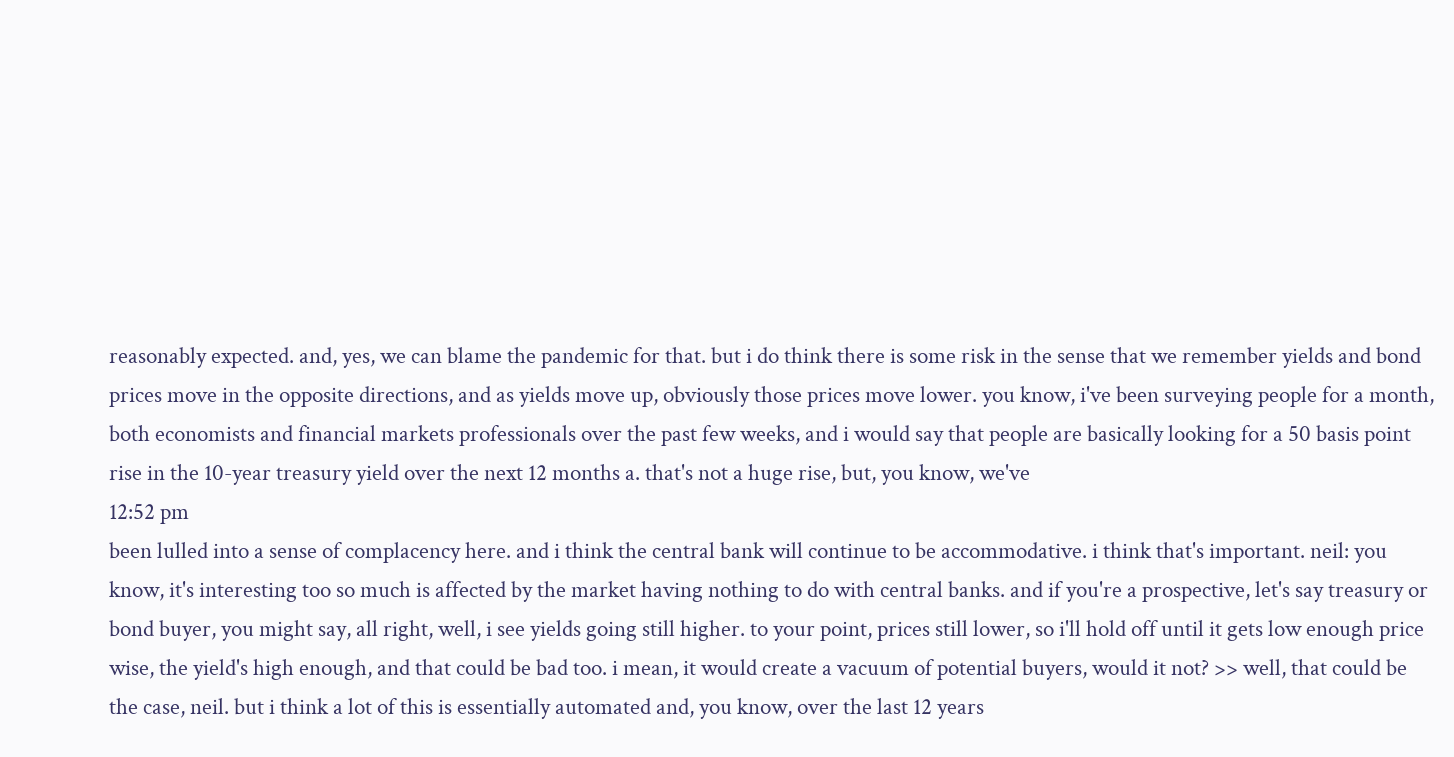reasonably expected. and, yes, we can blame the pandemic for that. but i do think there is some risk in the sense that we remember yields and bond prices move in the opposite directions, and as yields move up, obviously those prices move lower. you know, i've been surveying people for a month, both economists and financial markets professionals over the past few weeks, and i would say that people are basically looking for a 50 basis point rise in the 10-year treasury yield over the next 12 months a. that's not a huge rise, but, you know, we've
12:52 pm
been lulled into a sense of complacency here. and i think the central bank will continue to be accommodative. i think that's important. neil: you know, it's interesting too so much is affected by the market having nothing to do with central banks. and if you're a prospective, let's say treasury or bond buyer, you might say, all right, well, i see yields going still higher. to your point, prices still lower, so i'll hold off until it gets low enough price wise, the yield's high enough, and that could be bad too. i mean, it would create a vacuum of potential buyers, would it not? >> well, that could be the case, neil. but i think a lot of this is essentially automated and, you know, over the last 12 years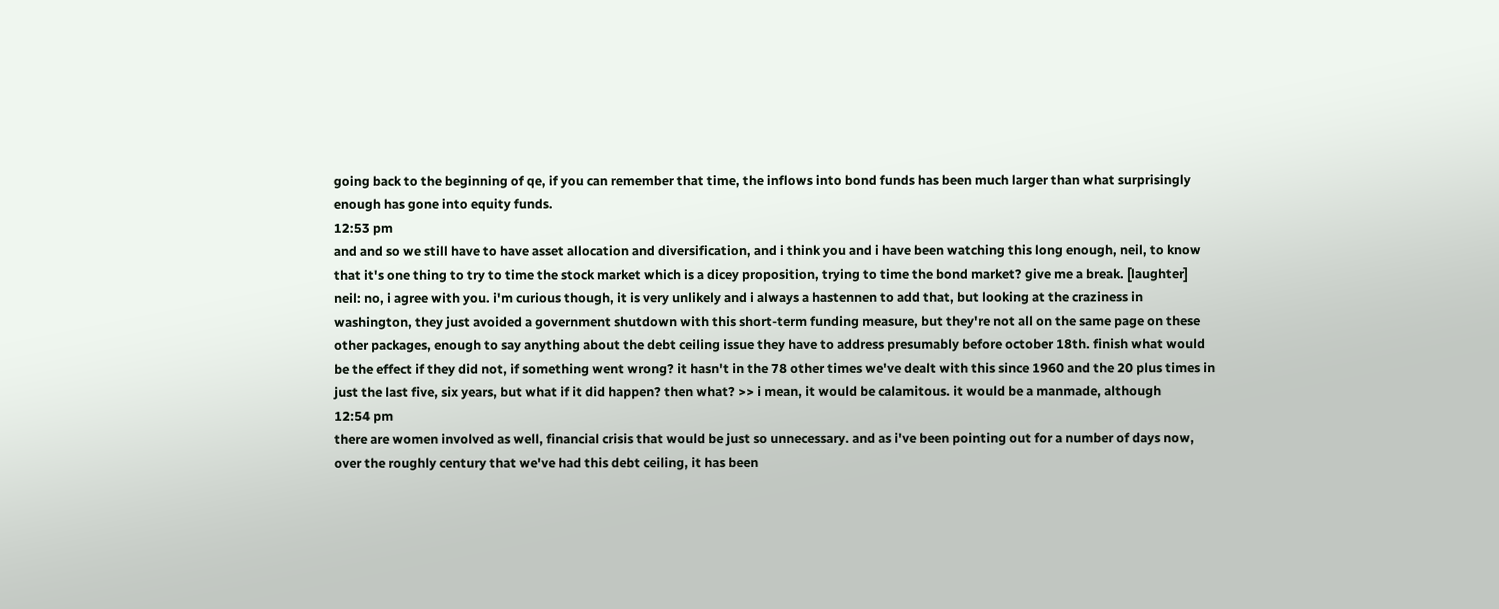going back to the beginning of qe, if you can remember that time, the inflows into bond funds has been much larger than what surprisingly enough has gone into equity funds.
12:53 pm
and and so we still have to have asset allocation and diversification, and i think you and i have been watching this long enough, neil, to know that it's one thing to try to time the stock market which is a dicey proposition, trying to time the bond market? give me a break. [laughter] neil: no, i agree with you. i'm curious though, it is very unlikely and i always a hastennen to add that, but looking at the craziness in washington, they just avoided a government shutdown with this short-term funding measure, but they're not all on the same page on these other packages, enough to say anything about the debt ceiling issue they have to address presumably before october 18th. finish what would be the effect if they did not, if something went wrong? it hasn't in the 78 other times we've dealt with this since 1960 and the 20 plus times in just the last five, six years, but what if it did happen? then what? >> i mean, it would be calamitous. it would be a manmade, although
12:54 pm
there are women involved as well, financial crisis that would be just so unnecessary. and as i've been pointing out for a number of days now, over the roughly century that we've had this debt ceiling, it has been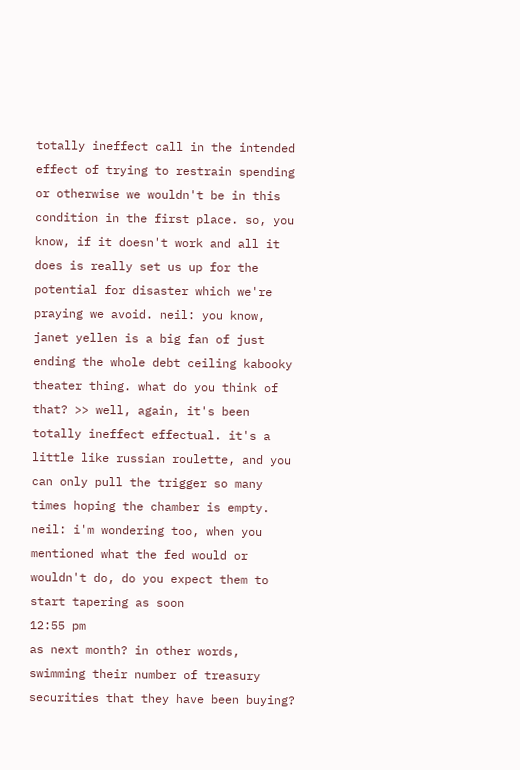totally ineffect call in the intended effect of trying to restrain spending or otherwise we wouldn't be in this condition in the first place. so, you know, if it doesn't work and all it does is really set us up for the potential for disaster which we're praying we avoid. neil: you know, janet yellen is a big fan of just ending the whole debt ceiling kabooky theater thing. what do you think of that? >> well, again, it's been totally ineffect effectual. it's a little like russian roulette, and you can only pull the trigger so many times hoping the chamber is empty. neil: i'm wondering too, when you mentioned what the fed would or wouldn't do, do you expect them to start tapering as soon
12:55 pm
as next month? in other words, swimming their number of treasury securities that they have been buying?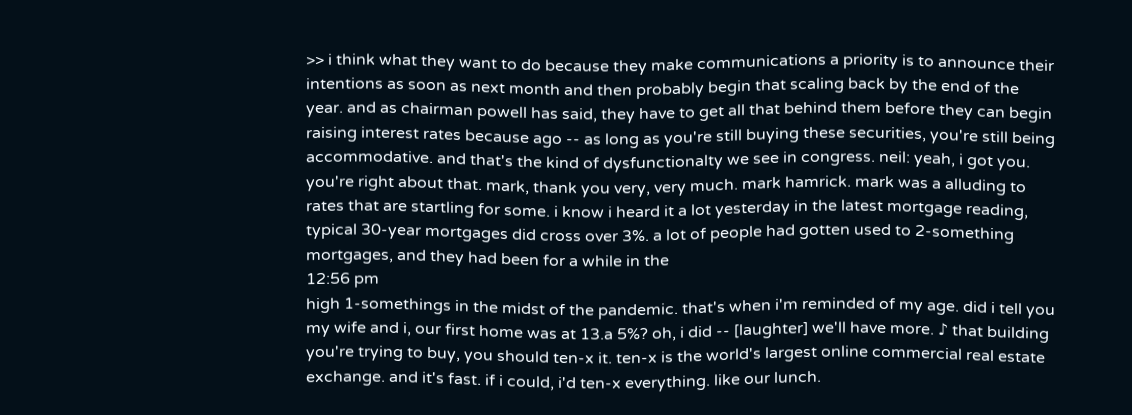>> i think what they want to do because they make communications a priority is to announce their intentions as soon as next month and then probably begin that scaling back by the end of the year. and as chairman powell has said, they have to get all that behind them before they can begin raising interest rates because ago -- as long as you're still buying these securities, you're still being accommodative. and that's the kind of dysfunctionalty we see in congress. neil: yeah, i got you. you're right about that. mark, thank you very, very much. mark hamrick. mark was a alluding to rates that are startling for some. i know i heard it a lot yesterday in the latest mortgage reading, typical 30-year mortgages did cross over 3%. a lot of people had gotten used to 2-something mortgages, and they had been for a while in the
12:56 pm
high 1-somethings in the midst of the pandemic. that's when i'm reminded of my age. did i tell you my wife and i, our first home was at 13.a 5%? oh, i did -- [laughter] we'll have more. ♪ that building you're trying to buy, you should ten-x it. ten-x is the world's largest online commercial real estate exchange. and it's fast. if i could, i'd ten-x everything. like our lunch.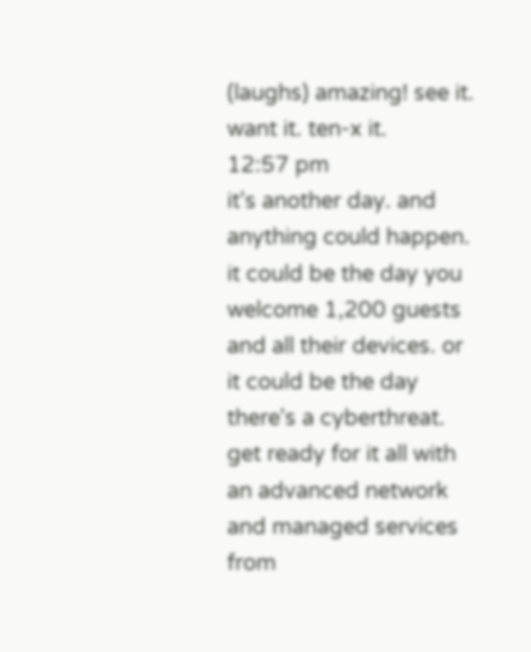(laughs) amazing! see it. want it. ten-x it.
12:57 pm
it's another day. and anything could happen. it could be the day you welcome 1,200 guests and all their devices. or it could be the day there's a cyberthreat. get ready for it all with an advanced network and managed services from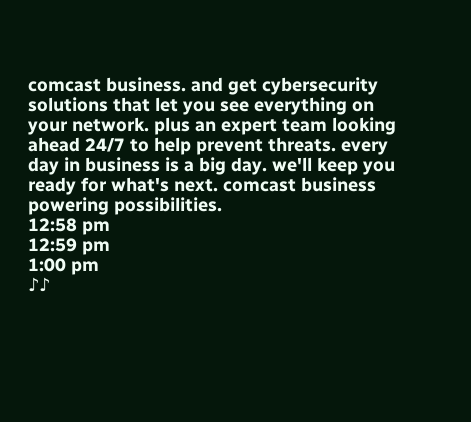comcast business. and get cybersecurity solutions that let you see everything on your network. plus an expert team looking ahead 24/7 to help prevent threats. every day in business is a big day. we'll keep you ready for what's next. comcast business powering possibilities.
12:58 pm
12:59 pm
1:00 pm
♪♪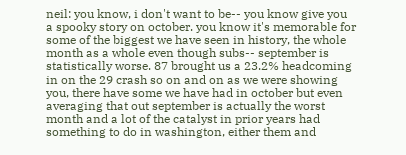neil: you know, i don't want to be-- you know give you a spooky story on october. you know it's memorable for some of the biggest we have seen in history, the whole month as a whole even though subs-- september is statistically worse. 87 brought us a 23.2% headcoming in on the 29 crash so on and on as we were showing you, there have some we have had in october but even averaging that out september is actually the worst month and a lot of the catalyst in prior years had something to do in washington, either them and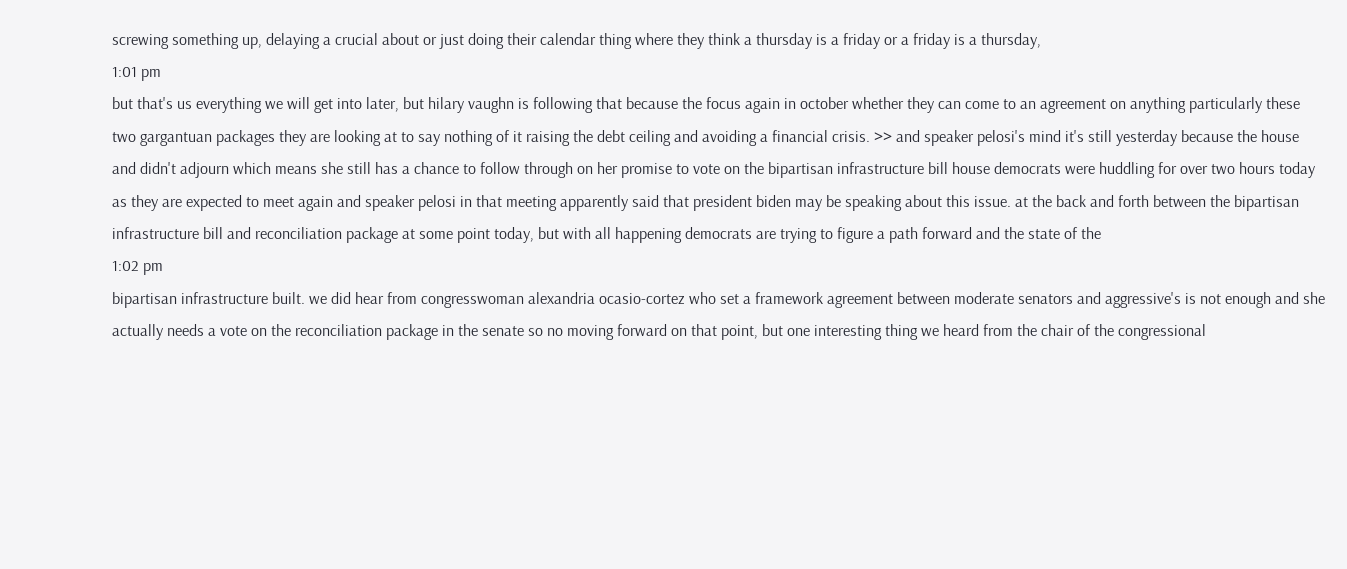screwing something up, delaying a crucial about or just doing their calendar thing where they think a thursday is a friday or a friday is a thursday,
1:01 pm
but that's us everything we will get into later, but hilary vaughn is following that because the focus again in october whether they can come to an agreement on anything particularly these two gargantuan packages they are looking at to say nothing of it raising the debt ceiling and avoiding a financial crisis. >> and speaker pelosi's mind it's still yesterday because the house and didn't adjourn which means she still has a chance to follow through on her promise to vote on the bipartisan infrastructure bill house democrats were huddling for over two hours today as they are expected to meet again and speaker pelosi in that meeting apparently said that president biden may be speaking about this issue. at the back and forth between the bipartisan infrastructure bill and reconciliation package at some point today, but with all happening democrats are trying to figure a path forward and the state of the
1:02 pm
bipartisan infrastructure built. we did hear from congresswoman alexandria ocasio-cortez who set a framework agreement between moderate senators and aggressive's is not enough and she actually needs a vote on the reconciliation package in the senate so no moving forward on that point, but one interesting thing we heard from the chair of the congressional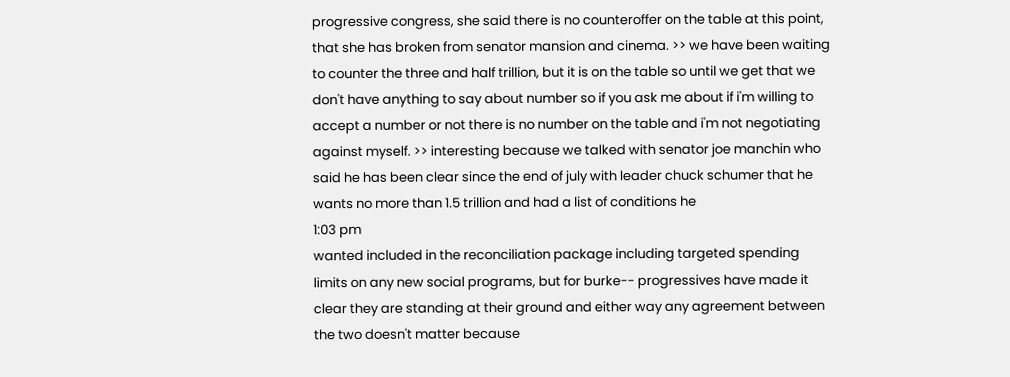progressive congress, she said there is no counteroffer on the table at this point, that she has broken from senator mansion and cinema. >> we have been waiting to counter the three and half trillion, but it is on the table so until we get that we don't have anything to say about number so if you ask me about if i'm willing to accept a number or not there is no number on the table and i'm not negotiating against myself. >> interesting because we talked with senator joe manchin who said he has been clear since the end of july with leader chuck schumer that he wants no more than 1.5 trillion and had a list of conditions he
1:03 pm
wanted included in the reconciliation package including targeted spending limits on any new social programs, but for burke-- progressives have made it clear they are standing at their ground and either way any agreement between the two doesn't matter because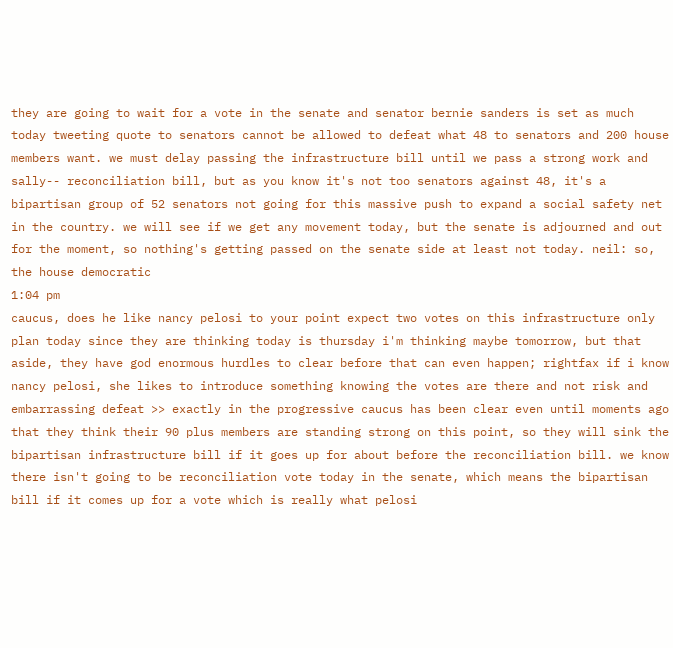they are going to wait for a vote in the senate and senator bernie sanders is set as much today tweeting quote to senators cannot be allowed to defeat what 48 to senators and 200 house members want. we must delay passing the infrastructure bill until we pass a strong work and sally-- reconciliation bill, but as you know it's not too senators against 48, it's a bipartisan group of 52 senators not going for this massive push to expand a social safety net in the country. we will see if we get any movement today, but the senate is adjourned and out for the moment, so nothing's getting passed on the senate side at least not today. neil: so, the house democratic
1:04 pm
caucus, does he like nancy pelosi to your point expect two votes on this infrastructure only plan today since they are thinking today is thursday i'm thinking maybe tomorrow, but that aside, they have god enormous hurdles to clear before that can even happen; rightfax if i know nancy pelosi, she likes to introduce something knowing the votes are there and not risk and embarrassing defeat >> exactly in the progressive caucus has been clear even until moments ago that they think their 90 plus members are standing strong on this point, so they will sink the bipartisan infrastructure bill if it goes up for about before the reconciliation bill. we know there isn't going to be reconciliation vote today in the senate, which means the bipartisan bill if it comes up for a vote which is really what pelosi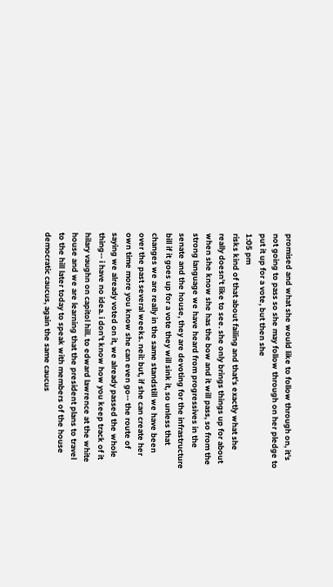promised and what she would like to follow through on, it's not going to pass so she may follow through on her pledge to put it up for a vote, but then she
1:05 pm
risks kind of that about failing and that's exactly what she really doesn't like to see. she only brings things up for about when she know she has the bow and it will pass, so from the strong language we have heard from progressives in the senate and the house, they are devoting for the infrastructure bill if it goes up for a vote they will sink it, so unless that changes we are really in the same standstill we have been over the past several weeks. neil: but, if she can create her own time more you know she can even go-- the route of saying we already voted on it, we already passed the whole thing-- i have no idea. i don't know how you keep track of it hilary vaughn on capitol hill. to edward lawrence at the white house and we are learning that the president plans to travel to the hill later today to speak with members of the house democratic caucus, again the same caucus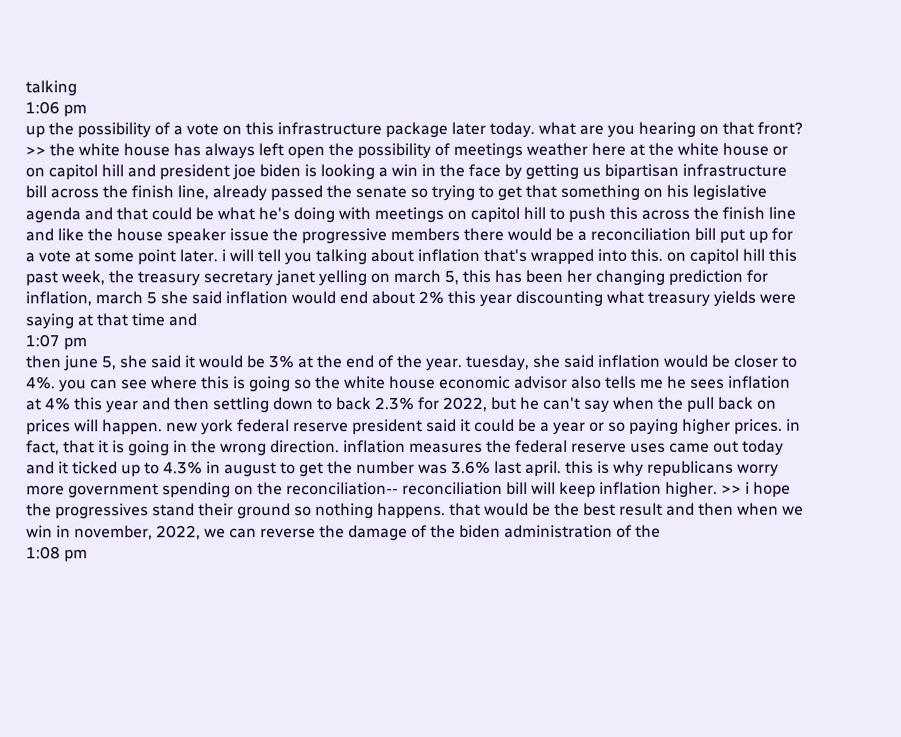talking
1:06 pm
up the possibility of a vote on this infrastructure package later today. what are you hearing on that front? >> the white house has always left open the possibility of meetings weather here at the white house or on capitol hill and president joe biden is looking a win in the face by getting us bipartisan infrastructure bill across the finish line, already passed the senate so trying to get that something on his legislative agenda and that could be what he's doing with meetings on capitol hill to push this across the finish line and like the house speaker issue the progressive members there would be a reconciliation bill put up for a vote at some point later. i will tell you talking about inflation that's wrapped into this. on capitol hill this past week, the treasury secretary janet yelling on march 5, this has been her changing prediction for inflation, march 5 she said inflation would end about 2% this year discounting what treasury yields were saying at that time and
1:07 pm
then june 5, she said it would be 3% at the end of the year. tuesday, she said inflation would be closer to 4%. you can see where this is going so the white house economic advisor also tells me he sees inflation at 4% this year and then settling down to back 2.3% for 2022, but he can't say when the pull back on prices will happen. new york federal reserve president said it could be a year or so paying higher prices. in fact, that it is going in the wrong direction. inflation measures the federal reserve uses came out today and it ticked up to 4.3% in august to get the number was 3.6% last april. this is why republicans worry more government spending on the reconciliation-- reconciliation bill will keep inflation higher. >> i hope the progressives stand their ground so nothing happens. that would be the best result and then when we win in november, 2022, we can reverse the damage of the biden administration of the
1:08 pm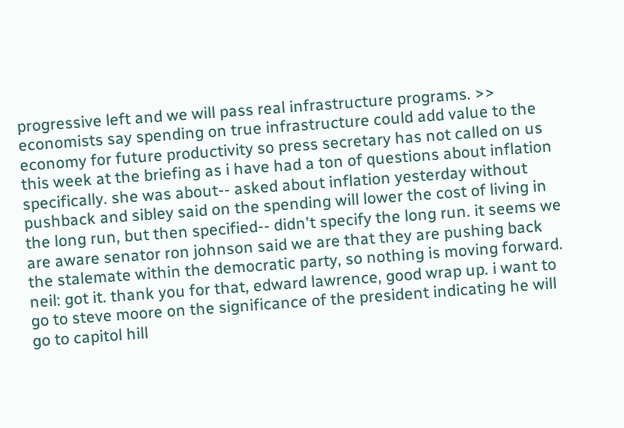progressive left and we will pass real infrastructure programs. >> economists say spending on true infrastructure could add value to the economy for future productivity so press secretary has not called on us this week at the briefing as i have had a ton of questions about inflation specifically. she was about-- asked about inflation yesterday without pushback and sibley said on the spending will lower the cost of living in the long run, but then specified-- didn't specify the long run. it seems we are aware senator ron johnson said we are that they are pushing back the stalemate within the democratic party, so nothing is moving forward. neil: got it. thank you for that, edward lawrence, good wrap up. i want to go to steve moore on the significance of the president indicating he will go to capitol hill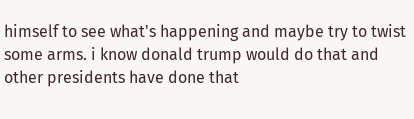himself to see what's happening and maybe try to twist some arms. i know donald trump would do that and other presidents have done that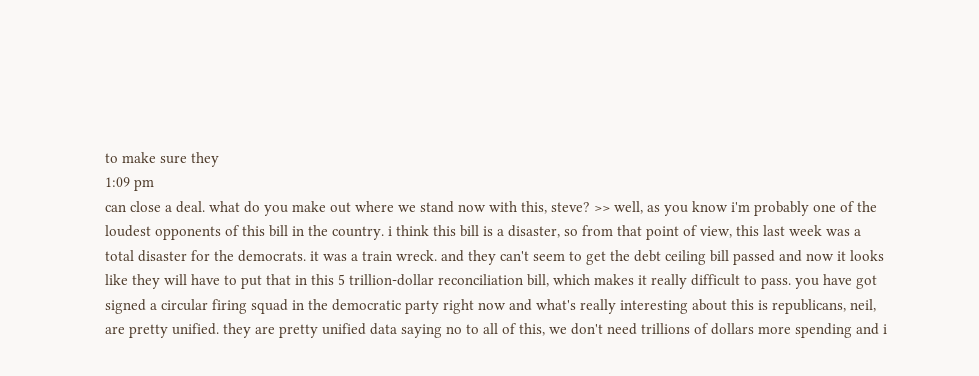to make sure they
1:09 pm
can close a deal. what do you make out where we stand now with this, steve? >> well, as you know i'm probably one of the loudest opponents of this bill in the country. i think this bill is a disaster, so from that point of view, this last week was a total disaster for the democrats. it was a train wreck. and they can't seem to get the debt ceiling bill passed and now it looks like they will have to put that in this 5 trillion-dollar reconciliation bill, which makes it really difficult to pass. you have got signed a circular firing squad in the democratic party right now and what's really interesting about this is republicans, neil, are pretty unified. they are pretty unified data saying no to all of this, we don't need trillions of dollars more spending and i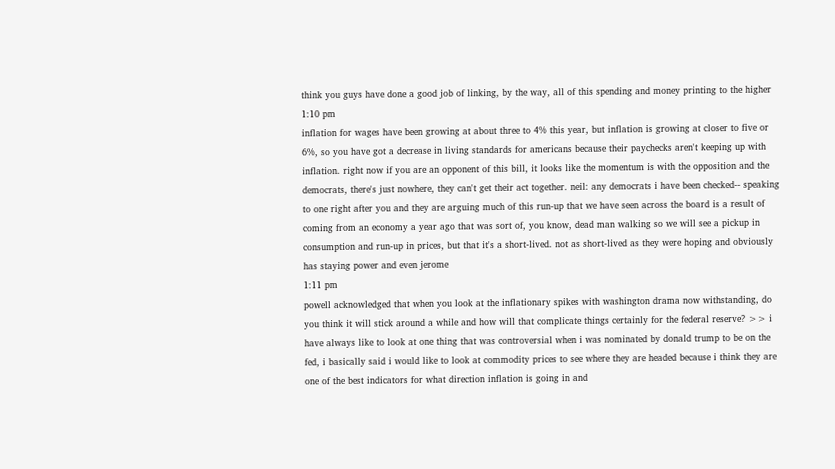think you guys have done a good job of linking, by the way, all of this spending and money printing to the higher
1:10 pm
inflation for wages have been growing at about three to 4% this year, but inflation is growing at closer to five or 6%, so you have got a decrease in living standards for americans because their paychecks aren't keeping up with inflation. right now if you are an opponent of this bill, it looks like the momentum is with the opposition and the democrats, there's just nowhere, they can't get their act together. neil: any democrats i have been checked-- speaking to one right after you and they are arguing much of this run-up that we have seen across the board is a result of coming from an economy a year ago that was sort of, you know, dead man walking so we will see a pickup in consumption and run-up in prices, but that it's a short-lived. not as short-lived as they were hoping and obviously has staying power and even jerome
1:11 pm
powell acknowledged that when you look at the inflationary spikes with washington drama now withstanding, do you think it will stick around a while and how will that complicate things certainly for the federal reserve? >> i have always like to look at one thing that was controversial when i was nominated by donald trump to be on the fed, i basically said i would like to look at commodity prices to see where they are headed because i think they are one of the best indicators for what direction inflation is going in and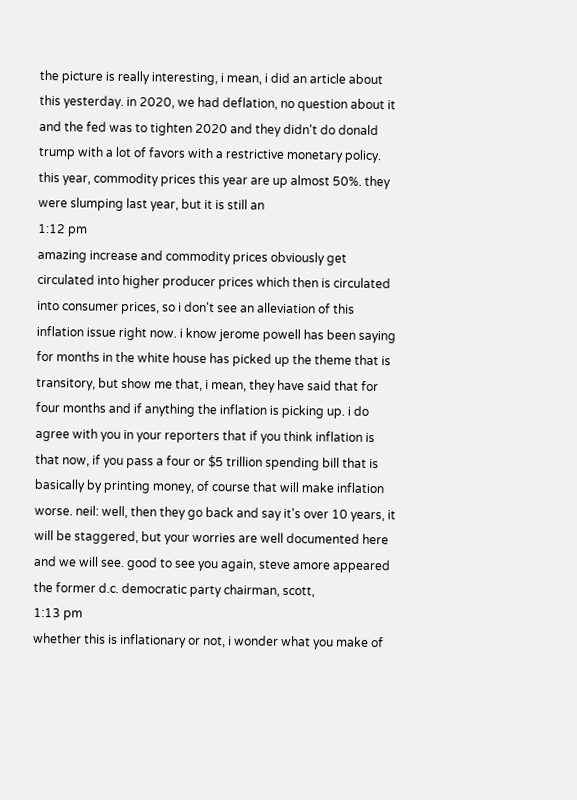the picture is really interesting, i mean, i did an article about this yesterday. in 2020, we had deflation, no question about it and the fed was to tighten 2020 and they didn't do donald trump with a lot of favors with a restrictive monetary policy. this year, commodity prices this year are up almost 50%. they were slumping last year, but it is still an
1:12 pm
amazing increase and commodity prices obviously get circulated into higher producer prices which then is circulated into consumer prices, so i don't see an alleviation of this inflation issue right now. i know jerome powell has been saying for months in the white house has picked up the theme that is transitory, but show me that, i mean, they have said that for four months and if anything the inflation is picking up. i do agree with you in your reporters that if you think inflation is that now, if you pass a four or $5 trillion spending bill that is basically by printing money, of course that will make inflation worse. neil: well, then they go back and say it's over 10 years, it will be staggered, but your worries are well documented here and we will see. good to see you again, steve amore appeared the former d.c. democratic party chairman, scott,
1:13 pm
whether this is inflationary or not, i wonder what you make of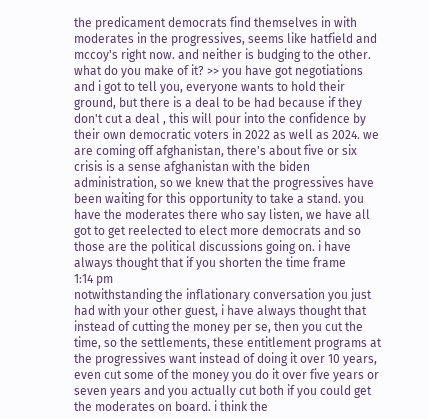the predicament democrats find themselves in with moderates in the progressives, seems like hatfield and mccoy's right now. and neither is budging to the other. what do you make of it? >> you have got negotiations and i got to tell you, everyone wants to hold their ground, but there is a deal to be had because if they don't cut a deal , this will pour into the confidence by their own democratic voters in 2022 as well as 2024. we are coming off afghanistan, there's about five or six crisis is a sense afghanistan with the biden administration, so we knew that the progressives have been waiting for this opportunity to take a stand. you have the moderates there who say listen, we have all got to get reelected to elect more democrats and so those are the political discussions going on. i have always thought that if you shorten the time frame
1:14 pm
notwithstanding the inflationary conversation you just had with your other guest, i have always thought that instead of cutting the money per se, then you cut the time, so the settlements, these entitlement programs at the progressives want instead of doing it over 10 years, even cut some of the money you do it over five years or seven years and you actually cut both if you could get the moderates on board. i think the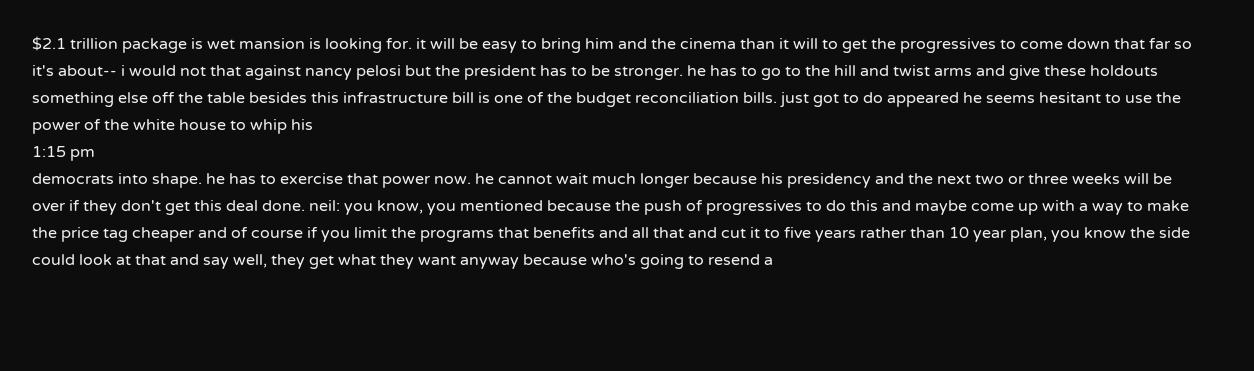$2.1 trillion package is wet mansion is looking for. it will be easy to bring him and the cinema than it will to get the progressives to come down that far so it's about-- i would not that against nancy pelosi but the president has to be stronger. he has to go to the hill and twist arms and give these holdouts something else off the table besides this infrastructure bill is one of the budget reconciliation bills. just got to do appeared he seems hesitant to use the power of the white house to whip his
1:15 pm
democrats into shape. he has to exercise that power now. he cannot wait much longer because his presidency and the next two or three weeks will be over if they don't get this deal done. neil: you know, you mentioned because the push of progressives to do this and maybe come up with a way to make the price tag cheaper and of course if you limit the programs that benefits and all that and cut it to five years rather than 10 year plan, you know the side could look at that and say well, they get what they want anyway because who's going to resend a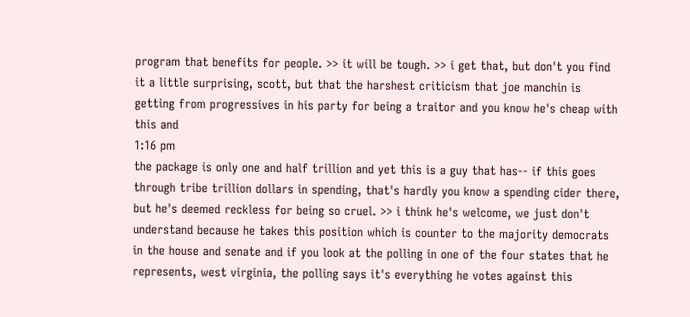program that benefits for people. >> it will be tough. >> i get that, but don't you find it a little surprising, scott, but that the harshest criticism that joe manchin is getting from progressives in his party for being a traitor and you know he's cheap with this and
1:16 pm
the package is only one and half trillion and yet this is a guy that has-- if this goes through tribe trillion dollars in spending, that's hardly you know a spending cider there, but he's deemed reckless for being so cruel. >> i think he's welcome, we just don't understand because he takes this position which is counter to the majority democrats in the house and senate and if you look at the polling in one of the four states that he represents, west virginia, the polling says it's everything he votes against this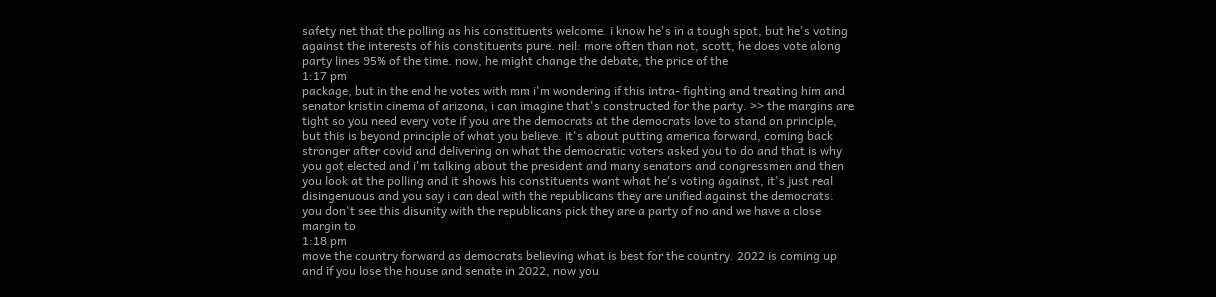safety net that the polling as his constituents welcome. i know he's in a tough spot, but he's voting against the interests of his constituents pure. neil: more often than not, scott, he does vote along party lines 95% of the time. now, he might change the debate, the price of the
1:17 pm
package, but in the end he votes with mm i'm wondering if this intra- fighting and treating him and senator kristin cinema of arizona, i can imagine that's constructed for the party. >> the margins are tight so you need every vote if you are the democrats at the democrats love to stand on principle, but this is beyond principle of what you believe. it's about putting america forward, coming back stronger after covid and delivering on what the democratic voters asked you to do and that is why you got elected and i'm talking about the president and many senators and congressmen and then you look at the polling and it shows his constituents want what he's voting against, it's just real disingenuous and you say i can deal with the republicans they are unified against the democrats. you don't see this disunity with the republicans pick they are a party of no and we have a close margin to
1:18 pm
move the country forward as democrats believing what is best for the country. 2022 is coming up and if you lose the house and senate in 2022, now you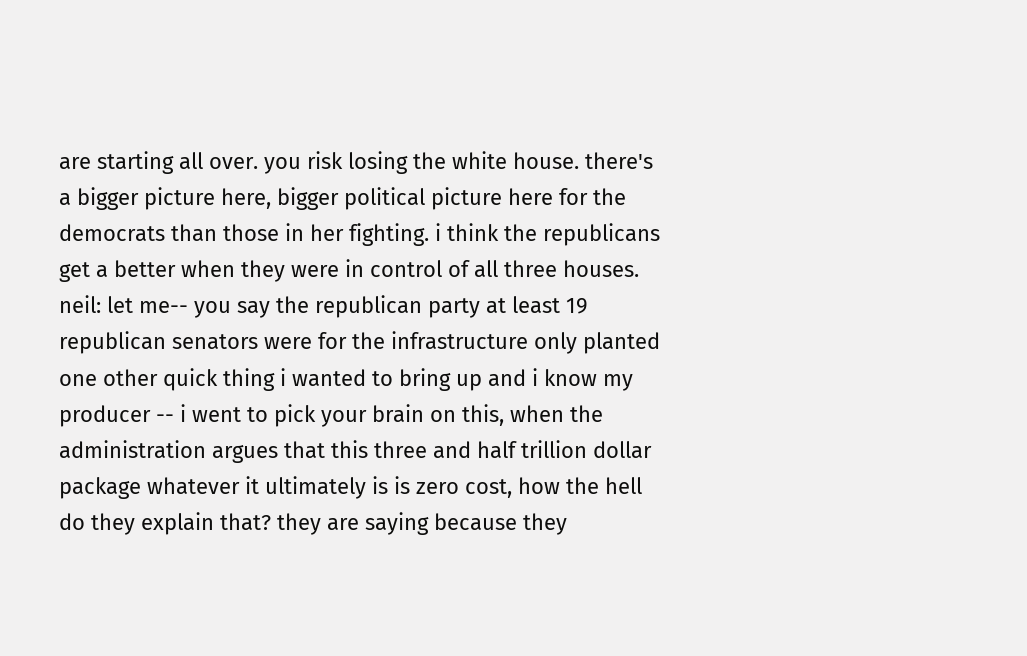are starting all over. you risk losing the white house. there's a bigger picture here, bigger political picture here for the democrats than those in her fighting. i think the republicans get a better when they were in control of all three houses. neil: let me-- you say the republican party at least 19 republican senators were for the infrastructure only planted one other quick thing i wanted to bring up and i know my producer -- i went to pick your brain on this, when the administration argues that this three and half trillion dollar package whatever it ultimately is is zero cost, how the hell do they explain that? they are saying because they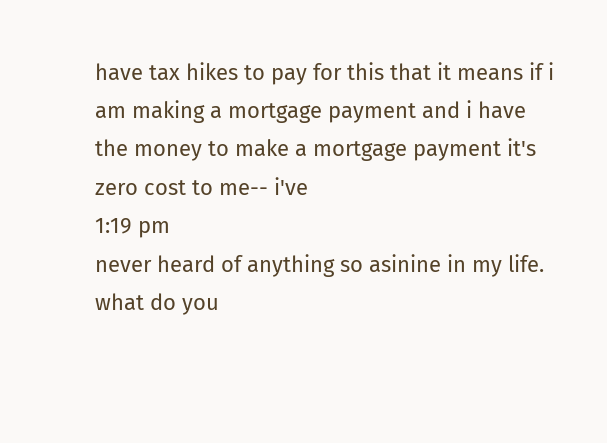have tax hikes to pay for this that it means if i am making a mortgage payment and i have the money to make a mortgage payment it's zero cost to me-- i've
1:19 pm
never heard of anything so asinine in my life. what do you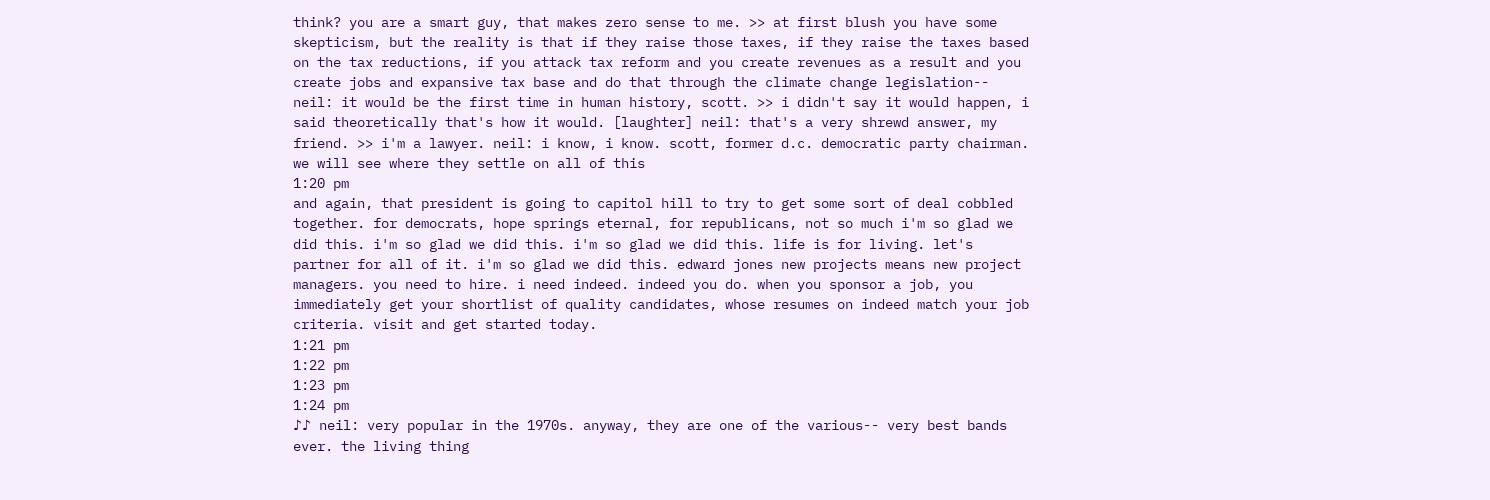think? you are a smart guy, that makes zero sense to me. >> at first blush you have some skepticism, but the reality is that if they raise those taxes, if they raise the taxes based on the tax reductions, if you attack tax reform and you create revenues as a result and you create jobs and expansive tax base and do that through the climate change legislation-- neil: it would be the first time in human history, scott. >> i didn't say it would happen, i said theoretically that's how it would. [laughter] neil: that's a very shrewd answer, my friend. >> i'm a lawyer. neil: i know, i know. scott, former d.c. democratic party chairman. we will see where they settle on all of this
1:20 pm
and again, that president is going to capitol hill to try to get some sort of deal cobbled together. for democrats, hope springs eternal, for republicans, not so much i'm so glad we did this. i'm so glad we did this. i'm so glad we did this. life is for living. let's partner for all of it. i'm so glad we did this. edward jones new projects means new project managers. you need to hire. i need indeed. indeed you do. when you sponsor a job, you immediately get your shortlist of quality candidates, whose resumes on indeed match your job criteria. visit and get started today.
1:21 pm
1:22 pm
1:23 pm
1:24 pm
♪♪ neil: very popular in the 1970s. anyway, they are one of the various-- very best bands ever. the living thing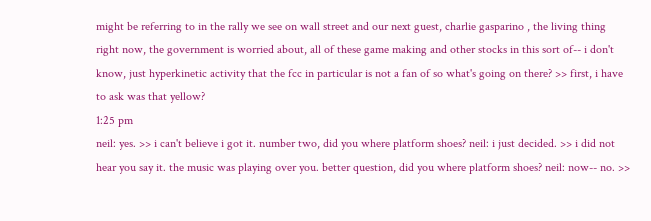might be referring to in the rally we see on wall street and our next guest, charlie gasparino , the living thing right now, the government is worried about, all of these game making and other stocks in this sort of-- i don't know, just hyperkinetic activity that the fcc in particular is not a fan of so what's going on there? >> first, i have to ask was that yellow?
1:25 pm
neil: yes. >> i can't believe i got it. number two, did you where platform shoes? neil: i just decided. >> i did not hear you say it. the music was playing over you. better question, did you where platform shoes? neil: now-- no. >>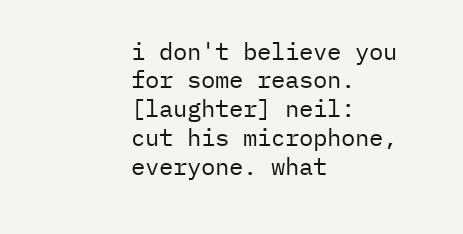i don't believe you for some reason. [laughter] neil: cut his microphone, everyone. what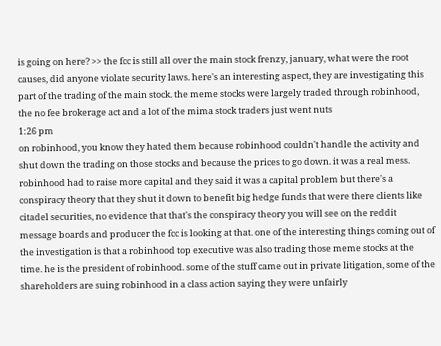is going on here? >> the fcc is still all over the main stock frenzy, january, what were the root causes, did anyone violate security laws. here's an interesting aspect, they are investigating this part of the trading of the main stock. the meme stocks were largely traded through robinhood, the no fee brokerage act and a lot of the mima stock traders just went nuts
1:26 pm
on robinhood, you know they hated them because robinhood couldn't handle the activity and shut down the trading on those stocks and because the prices to go down. it was a real mess. robinhood had to raise more capital and they said it was a capital problem but there's a conspiracy theory that they shut it down to benefit big hedge funds that were there clients like citadel securities, no evidence that that's the conspiracy theory you will see on the reddit message boards and producer the fcc is looking at that. one of the interesting things coming out of the investigation is that a robinhood top executive was also trading those meme stocks at the time. he is the president of robinhood. some of the stuff came out in private litigation, some of the shareholders are suing robinhood in a class action saying they were unfairly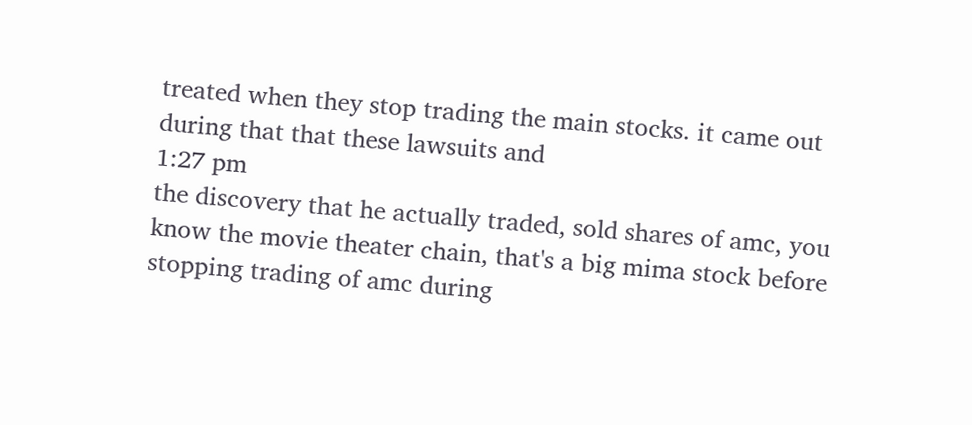treated when they stop trading the main stocks. it came out during that that these lawsuits and
1:27 pm
the discovery that he actually traded, sold shares of amc, you know the movie theater chain, that's a big mima stock before stopping trading of amc during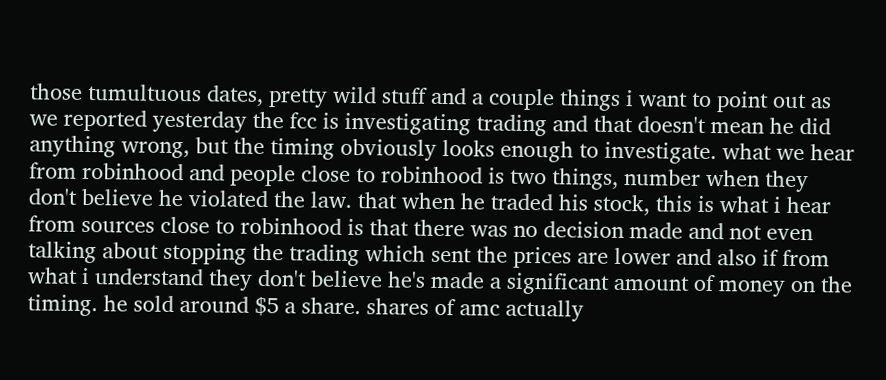those tumultuous dates, pretty wild stuff and a couple things i want to point out as we reported yesterday the fcc is investigating trading and that doesn't mean he did anything wrong, but the timing obviously looks enough to investigate. what we hear from robinhood and people close to robinhood is two things, number when they don't believe he violated the law. that when he traded his stock, this is what i hear from sources close to robinhood is that there was no decision made and not even talking about stopping the trading which sent the prices are lower and also if from what i understand they don't believe he's made a significant amount of money on the timing. he sold around $5 a share. shares of amc actually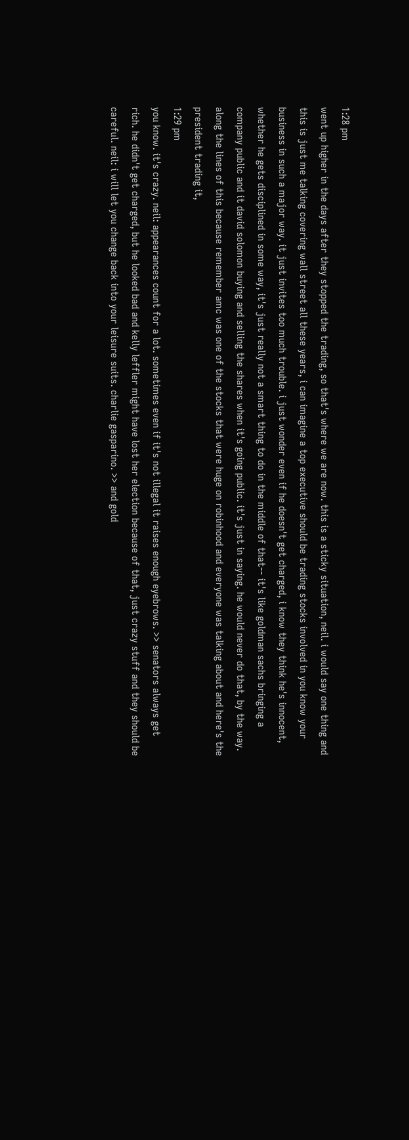1:28 pm
went up higher in the days after they stopped the trading, so that's where we are now. this is a sticky situation, neil. i would say one thing and this is just me talking covering wall street all these years, i can imagine a top executive should be trading stocks involved in you know your business in such a major way. it just invites too much trouble. i just wonder even if he doesn't get charged, i know they think he's innocent, whether he gets disciplined in some way, it's just really not a smart thing to do in the middle of that-- it's like goldman sachs bringing a company public and it david solomon buying and selling the shares when it's going public. it's just in saying. he would never do that, by the way. along the lines of this because remember amc was one of the stocks that were huge on robinhood and everyone was talking about and here's the president trading it,
1:29 pm
you know. it's crazy. neil: appearances count for a lot. sometimes even if it's not illegal it raises enough eyebrows. >> senators always get rich. he didn't get charged, but he looked bad and kelly leffler might have lost her election because of that, just crazy stuff and they should be careful. neil: i will let you change back into your leisure suits. charlie gasparino. >> and gold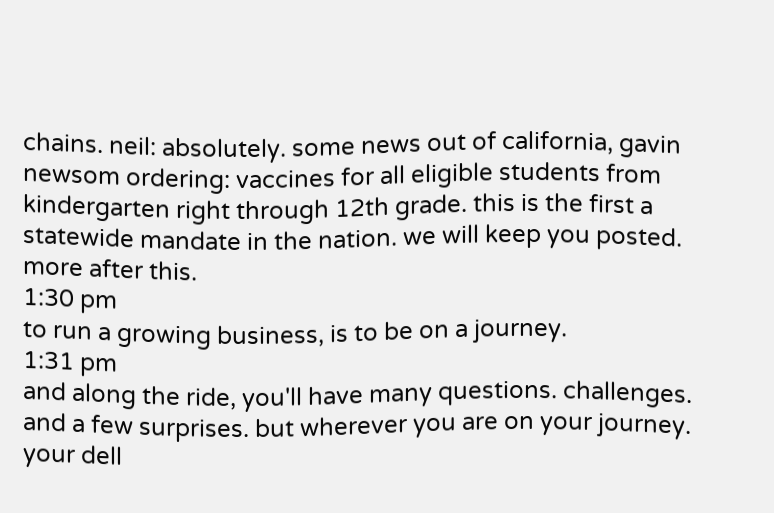chains. neil: absolutely. some news out of california, gavin newsom ordering: vaccines for all eligible students from kindergarten right through 12th grade. this is the first a statewide mandate in the nation. we will keep you posted. more after this.
1:30 pm
to run a growing business, is to be on a journey.
1:31 pm
and along the ride, you'll have many questions. challenges. and a few surprises. but wherever you are on your journey. your dell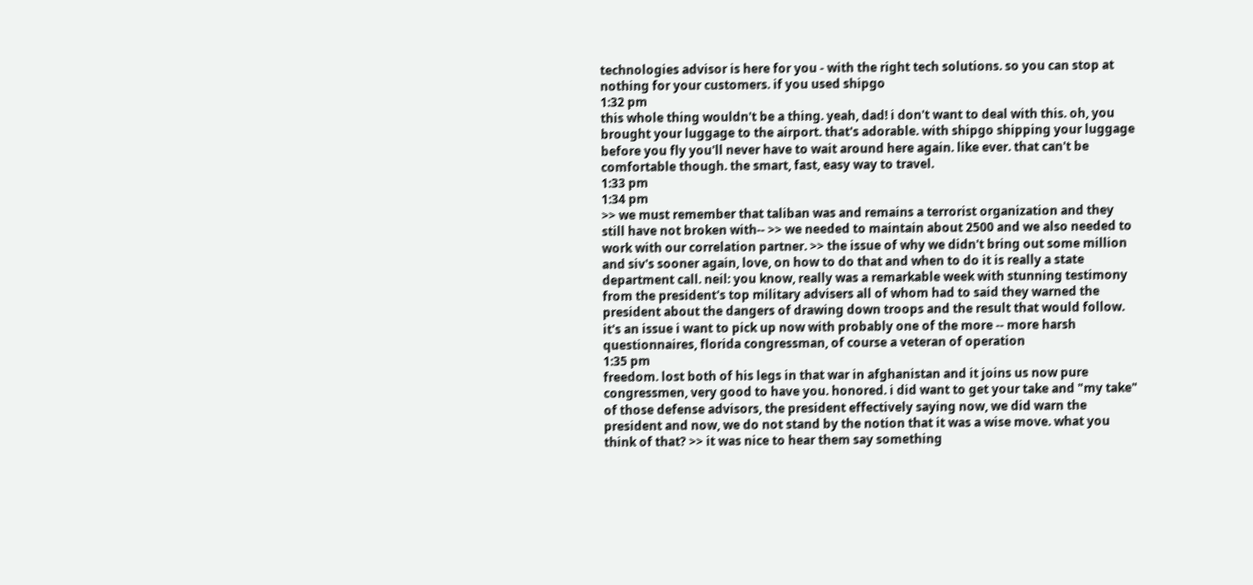technologies advisor is here for you - with the right tech solutions. so you can stop at nothing for your customers. if you used shipgo
1:32 pm
this whole thing wouldn't be a thing. yeah, dad! i don't want to deal with this. oh, you brought your luggage to the airport. that's adorable. with shipgo shipping your luggage before you fly you'll never have to wait around here again. like ever. that can't be comfortable though. the smart, fast, easy way to travel.
1:33 pm
1:34 pm
>> we must remember that taliban was and remains a terrorist organization and they still have not broken with-- >> we needed to maintain about 2500 and we also needed to work with our correlation partner. >> the issue of why we didn't bring out some million and siv's sooner again, love, on how to do that and when to do it is really a state department call. neil: you know, really was a remarkable week with stunning testimony from the president's top military advisers all of whom had to said they warned the president about the dangers of drawing down troops and the result that would follow. it's an issue i want to pick up now with probably one of the more -- more harsh questionnaires, florida congressman, of course a veteran of operation
1:35 pm
freedom. lost both of his legs in that war in afghanistan and it joins us now pure congressmen, very good to have you. honored. i did want to get your take and "my take" of those defense advisors, the president effectively saying now, we did warn the president and now, we do not stand by the notion that it was a wise move. what you think of that? >> it was nice to hear them say something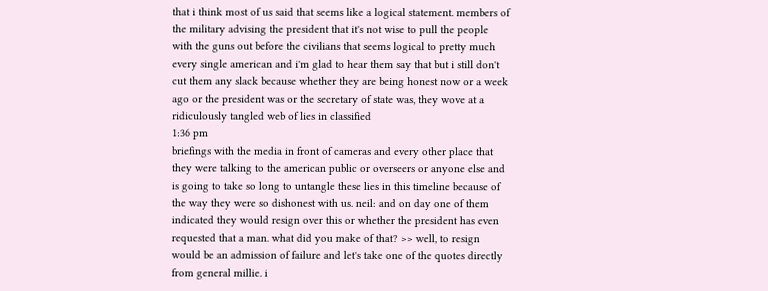that i think most of us said that seems like a logical statement. members of the military advising the president that it's not wise to pull the people with the guns out before the civilians that seems logical to pretty much every single american and i'm glad to hear them say that but i still don't cut them any slack because whether they are being honest now or a week ago or the president was or the secretary of state was, they wove at a ridiculously tangled web of lies in classified
1:36 pm
briefings with the media in front of cameras and every other place that they were talking to the american public or overseers or anyone else and is going to take so long to untangle these lies in this timeline because of the way they were so dishonest with us. neil: and on day one of them indicated they would resign over this or whether the president has even requested that a man. what did you make of that? >> well, to resign would be an admission of failure and let's take one of the quotes directly from general millie. i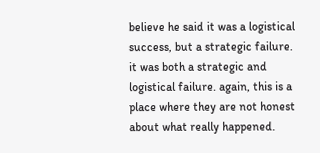believe he said it was a logistical success, but a strategic failure. it was both a strategic and logistical failure. again, this is a place where they are not honest about what really happened.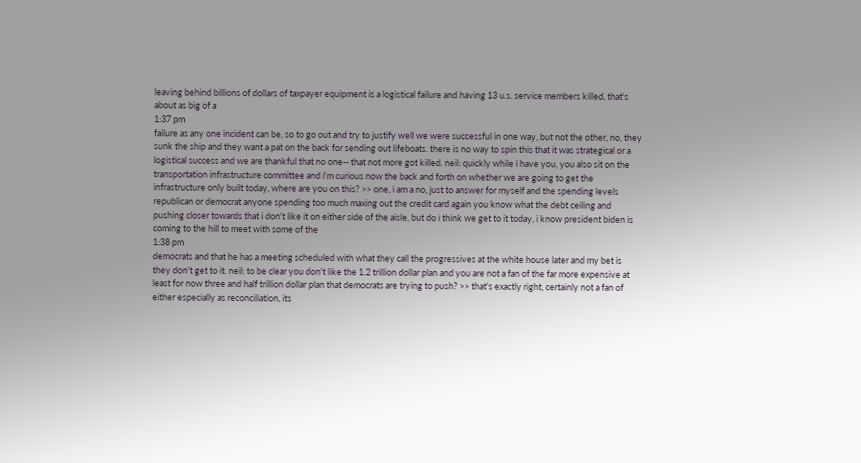leaving behind billions of dollars of taxpayer equipment is a logistical failure and having 13 u.s. service members killed, that's about as big of a
1:37 pm
failure as any one incident can be, so to go out and try to justify well we were successful in one way, but not the other, no, they sunk the ship and they want a pat on the back for sending out lifeboats. there is no way to spin this that it was strategical or a logistical success and we are thankful that no one-- that not more got killed. neil: quickly while i have you, you also sit on the transportation infrastructure committee and i'm curious now the back and forth on whether we are going to get the infrastructure only built today, where are you on this? >> one, i am a no, just to answer for myself and the spending levels republican or democrat anyone spending too much maxing out the credit card again you know what the debt ceiling and pushing closer towards that i don't like it on either side of the aisle, but do i think we get to it today, i know president biden is coming to the hill to meet with some of the
1:38 pm
democrats and that he has a meeting scheduled with what they call the progressives at the white house later and my bet is they don't get to it. neil: to be clear you don't like the 1.2 trillion dollar plan and you are not a fan of the far more expensive at least for now three and half trillion dollar plan that democrats are trying to push? >> that's exactly right, certainly not a fan of either especially as reconciliation, its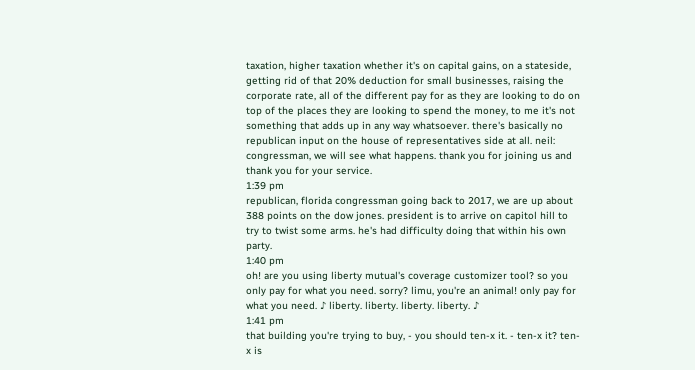taxation, higher taxation whether it's on capital gains, on a stateside, getting rid of that 20% deduction for small businesses, raising the corporate rate, all of the different pay for as they are looking to do on top of the places they are looking to spend the money, to me it's not something that adds up in any way whatsoever. there's basically no republican input on the house of representatives side at all. neil: congressman, we will see what happens. thank you for joining us and thank you for your service.
1:39 pm
republican, florida congressman going back to 2017, we are up about 388 points on the dow jones. president is to arrive on capitol hill to try to twist some arms. he's had difficulty doing that within his own party.
1:40 pm
oh! are you using liberty mutual's coverage customizer tool? so you only pay for what you need. sorry? limu, you're an animal! only pay for what you need. ♪ liberty. liberty. liberty. liberty. ♪
1:41 pm
that building you're trying to buy, - you should ten-x it. - ten-x it? ten-x is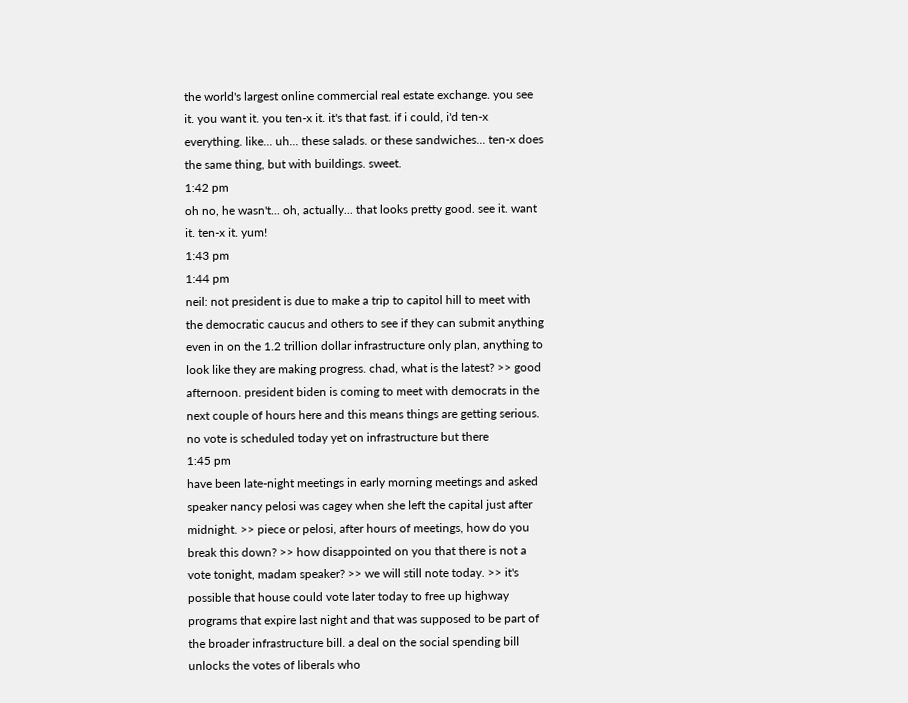the world's largest online commercial real estate exchange. you see it. you want it. you ten-x it. it's that fast. if i could, i'd ten-x everything. like... uh... these salads. or these sandwiches... ten-x does the same thing, but with buildings. sweet.
1:42 pm
oh no, he wasn't... oh, actually... that looks pretty good. see it. want it. ten-x it. yum!
1:43 pm
1:44 pm
neil: not president is due to make a trip to capitol hill to meet with the democratic caucus and others to see if they can submit anything even in on the 1.2 trillion dollar infrastructure only plan, anything to look like they are making progress. chad, what is the latest? >> good afternoon. president biden is coming to meet with democrats in the next couple of hours here and this means things are getting serious. no vote is scheduled today yet on infrastructure but there
1:45 pm
have been late-night meetings in early morning meetings and asked speaker nancy pelosi was cagey when she left the capital just after midnight. >> piece or pelosi, after hours of meetings, how do you break this down? >> how disappointed on you that there is not a vote tonight, madam speaker? >> we will still note today. >> it's possible that house could vote later today to free up highway programs that expire last night and that was supposed to be part of the broader infrastructure bill. a deal on the social spending bill unlocks the votes of liberals who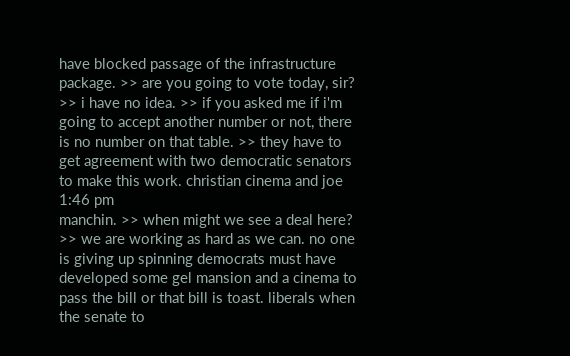have blocked passage of the infrastructure package. >> are you going to vote today, sir? >> i have no idea. >> if you asked me if i'm going to accept another number or not, there is no number on that table. >> they have to get agreement with two democratic senators to make this work. christian cinema and joe
1:46 pm
manchin. >> when might we see a deal here? >> we are working as hard as we can. no one is giving up spinning democrats must have developed some gel mansion and a cinema to pass the bill or that bill is toast. liberals when the senate to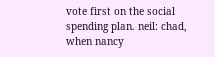vote first on the social spending plan. neil: chad, when nancy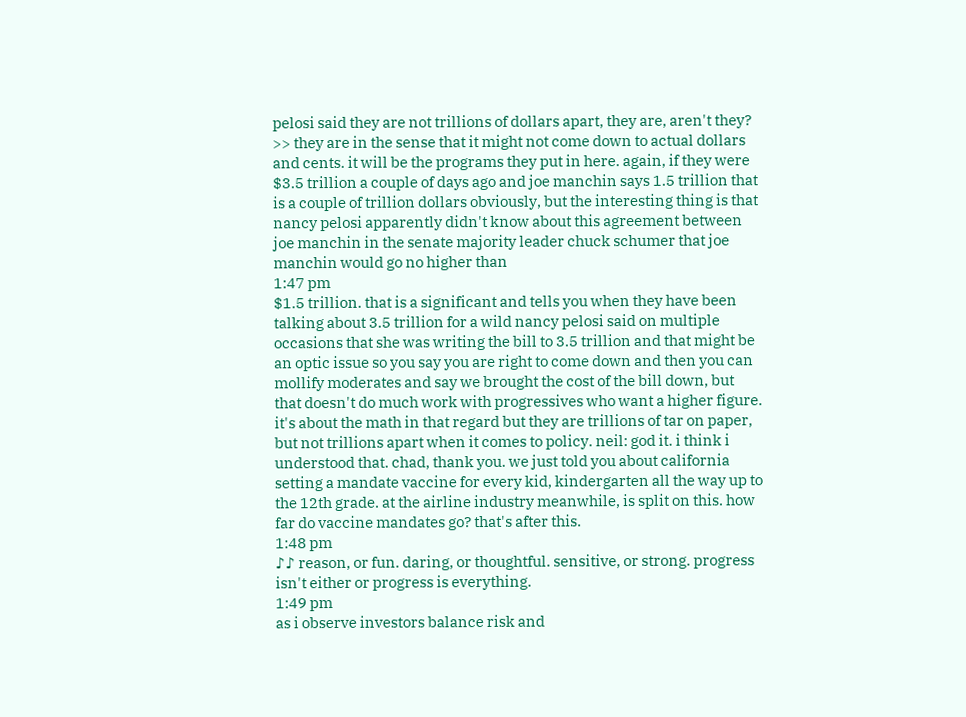pelosi said they are not trillions of dollars apart, they are, aren't they? >> they are in the sense that it might not come down to actual dollars and cents. it will be the programs they put in here. again, if they were $3.5 trillion a couple of days ago and joe manchin says 1.5 trillion that is a couple of trillion dollars obviously, but the interesting thing is that nancy pelosi apparently didn't know about this agreement between joe manchin in the senate majority leader chuck schumer that joe manchin would go no higher than
1:47 pm
$1.5 trillion. that is a significant and tells you when they have been talking about 3.5 trillion for a wild nancy pelosi said on multiple occasions that she was writing the bill to 3.5 trillion and that might be an optic issue so you say you are right to come down and then you can mollify moderates and say we brought the cost of the bill down, but that doesn't do much work with progressives who want a higher figure. it's about the math in that regard but they are trillions of tar on paper, but not trillions apart when it comes to policy. neil: god it. i think i understood that. chad, thank you. we just told you about california setting a mandate vaccine for every kid, kindergarten all the way up to the 12th grade. at the airline industry meanwhile, is split on this. how far do vaccine mandates go? that's after this.
1:48 pm
♪♪ reason, or fun. daring, or thoughtful. sensitive, or strong. progress isn't either or progress is everything.
1:49 pm
as i observe investors balance risk and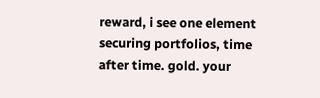reward, i see one element securing portfolios, time after time. gold. your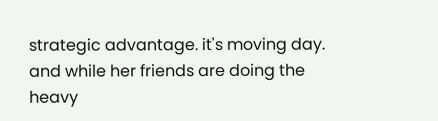strategic advantage. it's moving day. and while her friends are doing the heavy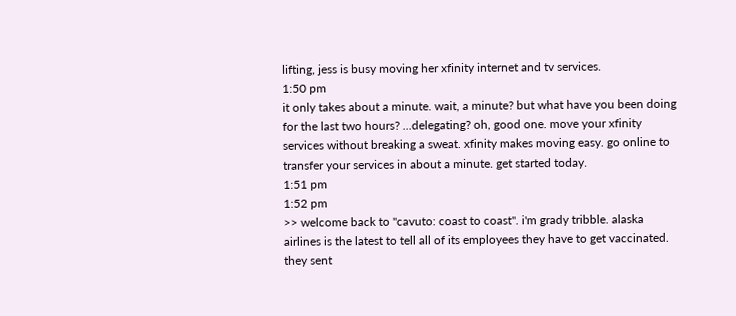lifting, jess is busy moving her xfinity internet and tv services.
1:50 pm
it only takes about a minute. wait, a minute? but what have you been doing for the last two hours? ...delegating? oh, good one. move your xfinity services without breaking a sweat. xfinity makes moving easy. go online to transfer your services in about a minute. get started today.
1:51 pm
1:52 pm
>> welcome back to "cavuto: coast to coast". i'm grady tribble. alaska airlines is the latest to tell all of its employees they have to get vaccinated. they sent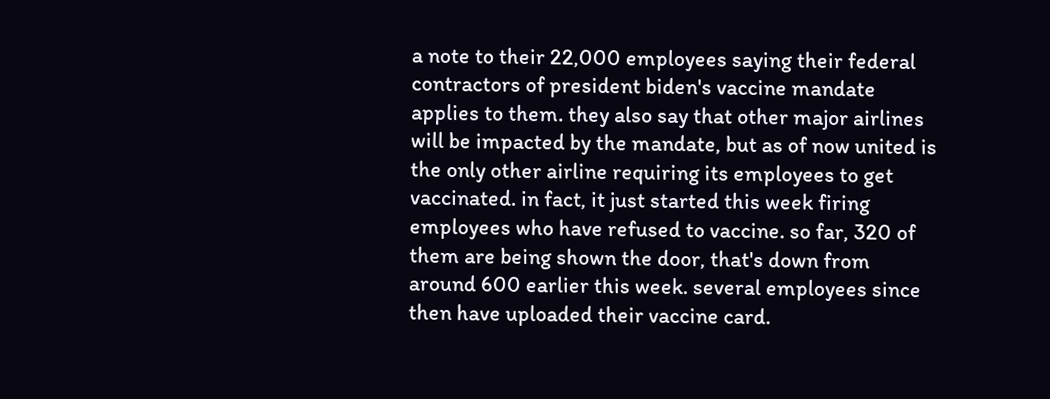a note to their 22,000 employees saying their federal contractors of president biden's vaccine mandate applies to them. they also say that other major airlines will be impacted by the mandate, but as of now united is the only other airline requiring its employees to get vaccinated. in fact, it just started this week firing employees who have refused to vaccine. so far, 320 of them are being shown the door, that's down from around 600 earlier this week. several employees since then have uploaded their vaccine card.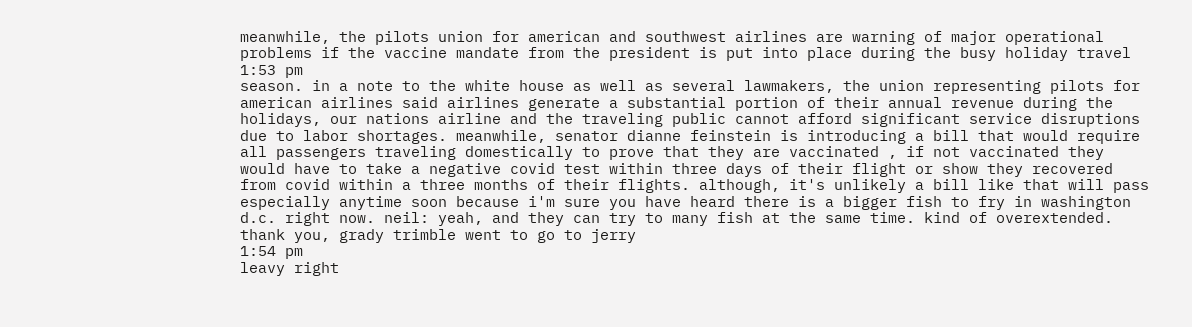meanwhile, the pilots union for american and southwest airlines are warning of major operational problems if the vaccine mandate from the president is put into place during the busy holiday travel
1:53 pm
season. in a note to the white house as well as several lawmakers, the union representing pilots for american airlines said airlines generate a substantial portion of their annual revenue during the holidays, our nations airline and the traveling public cannot afford significant service disruptions due to labor shortages. meanwhile, senator dianne feinstein is introducing a bill that would require all passengers traveling domestically to prove that they are vaccinated , if not vaccinated they would have to take a negative covid test within three days of their flight or show they recovered from covid within a three months of their flights. although, it's unlikely a bill like that will pass especially anytime soon because i'm sure you have heard there is a bigger fish to fry in washington d.c. right now. neil: yeah, and they can try to many fish at the same time. kind of overextended. thank you, grady trimble went to go to jerry
1:54 pm
leavy right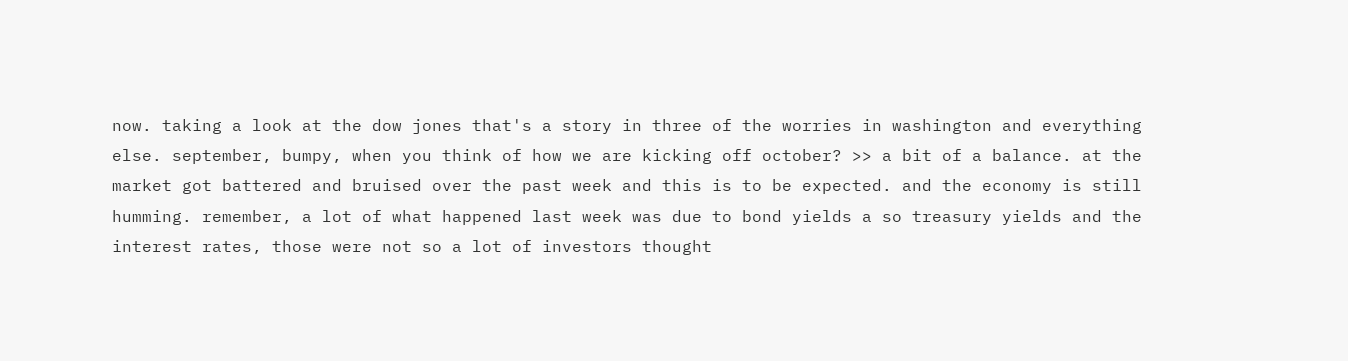now. taking a look at the dow jones that's a story in three of the worries in washington and everything else. september, bumpy, when you think of how we are kicking off october? >> a bit of a balance. at the market got battered and bruised over the past week and this is to be expected. and the economy is still humming. remember, a lot of what happened last week was due to bond yields a so treasury yields and the interest rates, those were not so a lot of investors thought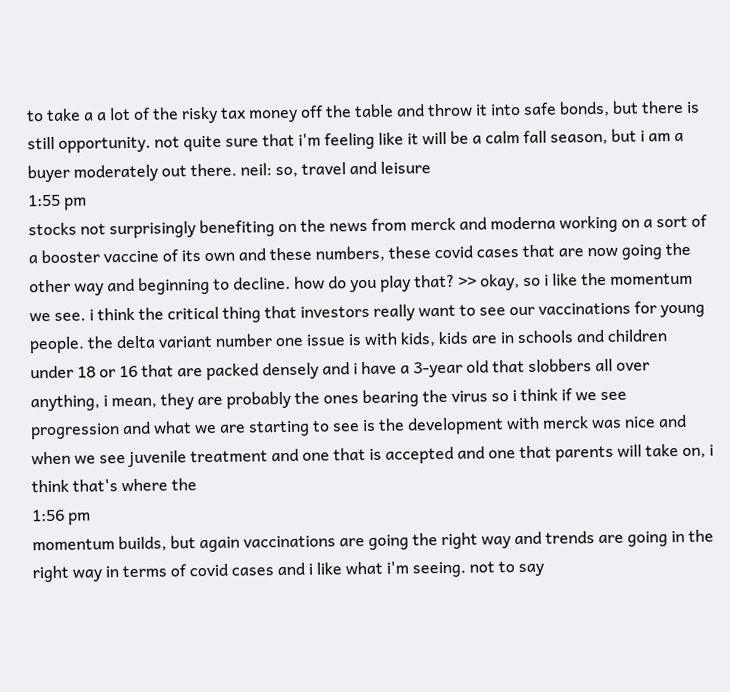to take a a lot of the risky tax money off the table and throw it into safe bonds, but there is still opportunity. not quite sure that i'm feeling like it will be a calm fall season, but i am a buyer moderately out there. neil: so, travel and leisure
1:55 pm
stocks not surprisingly benefiting on the news from merck and moderna working on a sort of a booster vaccine of its own and these numbers, these covid cases that are now going the other way and beginning to decline. how do you play that? >> okay, so i like the momentum we see. i think the critical thing that investors really want to see our vaccinations for young people. the delta variant number one issue is with kids, kids are in schools and children under 18 or 16 that are packed densely and i have a 3-year old that slobbers all over anything, i mean, they are probably the ones bearing the virus so i think if we see progression and what we are starting to see is the development with merck was nice and when we see juvenile treatment and one that is accepted and one that parents will take on, i think that's where the
1:56 pm
momentum builds, but again vaccinations are going the right way and trends are going in the right way in terms of covid cases and i like what i'm seeing. not to say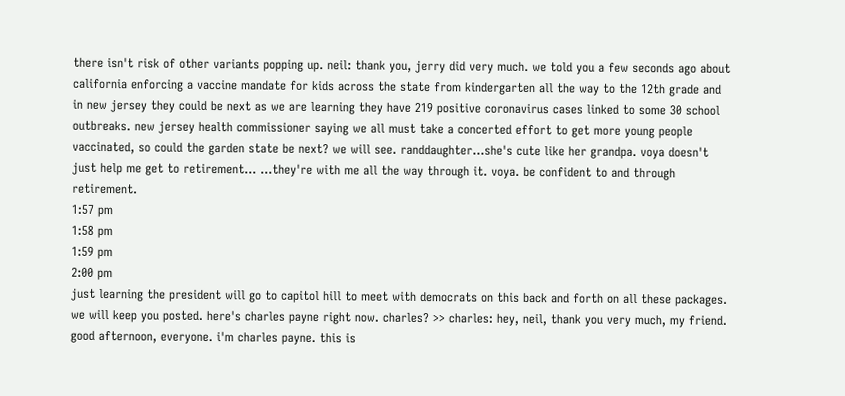there isn't risk of other variants popping up. neil: thank you, jerry did very much. we told you a few seconds ago about california enforcing a vaccine mandate for kids across the state from kindergarten all the way to the 12th grade and in new jersey they could be next as we are learning they have 219 positive coronavirus cases linked to some 30 school outbreaks. new jersey health commissioner saying we all must take a concerted effort to get more young people vaccinated, so could the garden state be next? we will see. randdaughter...she's cute like her grandpa. voya doesn't just help me get to retirement... ...they're with me all the way through it. voya. be confident to and through retirement.
1:57 pm
1:58 pm
1:59 pm
2:00 pm
just learning the president will go to capitol hill to meet with democrats on this back and forth on all these packages. we will keep you posted. here's charles payne right now. charles? >> charles: hey, neil, thank you very much, my friend. good afternoon, everyone. i'm charles payne. this is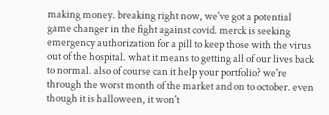making money. breaking right now, we've got a potential game changer in the fight against covid. merck is seeking emergency authorization for a pill to keep those with the virus out of the hospital. what it means to getting all of our lives back to normal. also of course can it help your portfolio? we're through the worst month of the market and on to october. even though it is halloween, it won't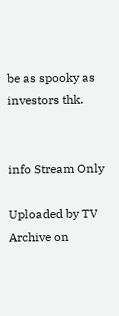be as spooky as investors thk.


info Stream Only

Uploaded by TV Archive on